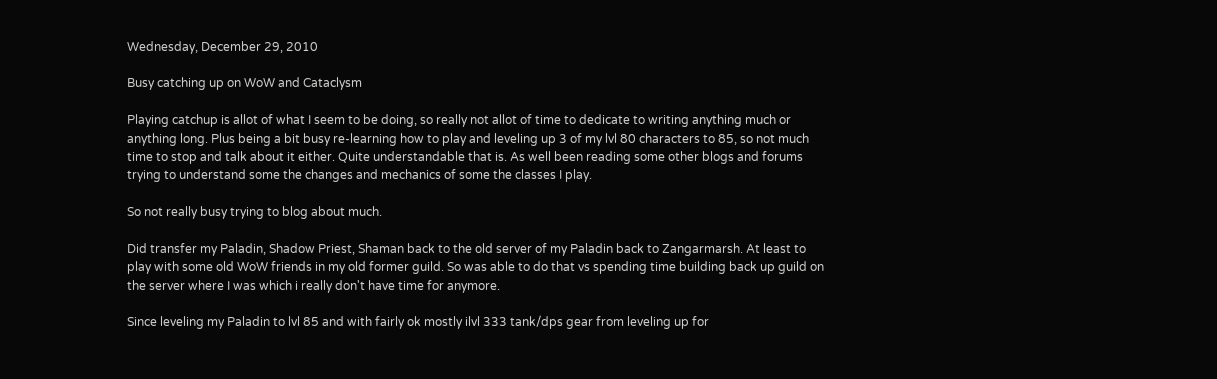Wednesday, December 29, 2010

Busy catching up on WoW and Cataclysm

Playing catchup is allot of what I seem to be doing, so really not allot of time to dedicate to writing anything much or anything long. Plus being a bit busy re-learning how to play and leveling up 3 of my lvl 80 characters to 85, so not much time to stop and talk about it either. Quite understandable that is. As well been reading some other blogs and forums trying to understand some the changes and mechanics of some the classes I play.

So not really busy trying to blog about much.

Did transfer my Paladin, Shadow Priest, Shaman back to the old server of my Paladin back to Zangarmarsh. At least to play with some old WoW friends in my old former guild. So was able to do that vs spending time building back up guild on the server where I was which i really don't have time for anymore.

Since leveling my Paladin to lvl 85 and with fairly ok mostly ilvl 333 tank/dps gear from leveling up for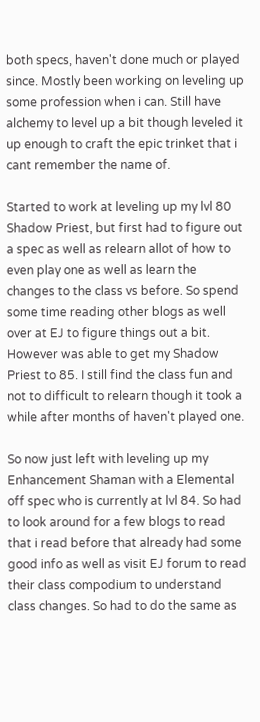both specs, haven't done much or played since. Mostly been working on leveling up some profession when i can. Still have alchemy to level up a bit though leveled it up enough to craft the epic trinket that i cant remember the name of.

Started to work at leveling up my lvl 80 Shadow Priest, but first had to figure out a spec as well as relearn allot of how to even play one as well as learn the changes to the class vs before. So spend some time reading other blogs as well over at EJ to figure things out a bit. However was able to get my Shadow Priest to 85. I still find the class fun and not to difficult to relearn though it took a while after months of haven't played one.

So now just left with leveling up my Enhancement Shaman with a Elemental off spec who is currently at lvl 84. So had to look around for a few blogs to read that i read before that already had some good info as well as visit EJ forum to read their class compodium to understand class changes. So had to do the same as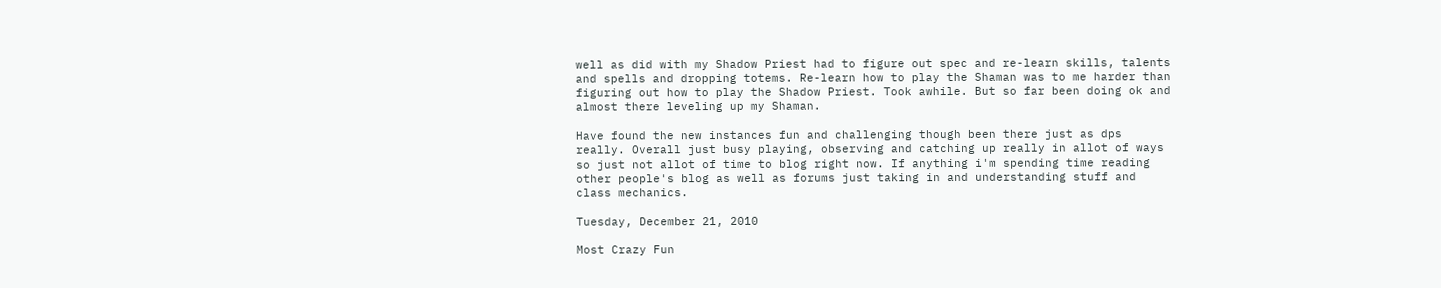well as did with my Shadow Priest had to figure out spec and re-learn skills, talents and spells and dropping totems. Re-learn how to play the Shaman was to me harder than figuring out how to play the Shadow Priest. Took awhile. But so far been doing ok and almost there leveling up my Shaman.

Have found the new instances fun and challenging though been there just as dps really. Overall just busy playing, observing and catching up really in allot of ways so just not allot of time to blog right now. If anything i'm spending time reading other people's blog as well as forums just taking in and understanding stuff and class mechanics.

Tuesday, December 21, 2010

Most Crazy Fun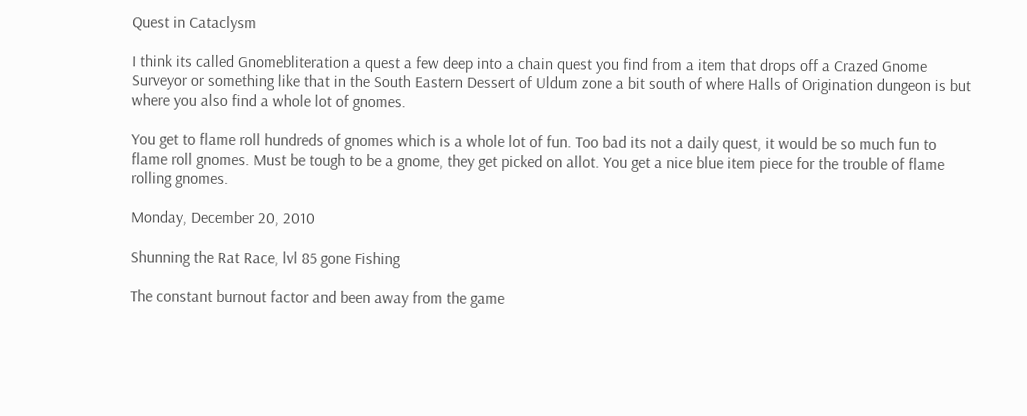Quest in Cataclysm

I think its called Gnomebliteration a quest a few deep into a chain quest you find from a item that drops off a Crazed Gnome Surveyor or something like that in the South Eastern Dessert of Uldum zone a bit south of where Halls of Origination dungeon is but where you also find a whole lot of gnomes.

You get to flame roll hundreds of gnomes which is a whole lot of fun. Too bad its not a daily quest, it would be so much fun to flame roll gnomes. Must be tough to be a gnome, they get picked on allot. You get a nice blue item piece for the trouble of flame rolling gnomes.

Monday, December 20, 2010

Shunning the Rat Race, lvl 85 gone Fishing

The constant burnout factor and been away from the game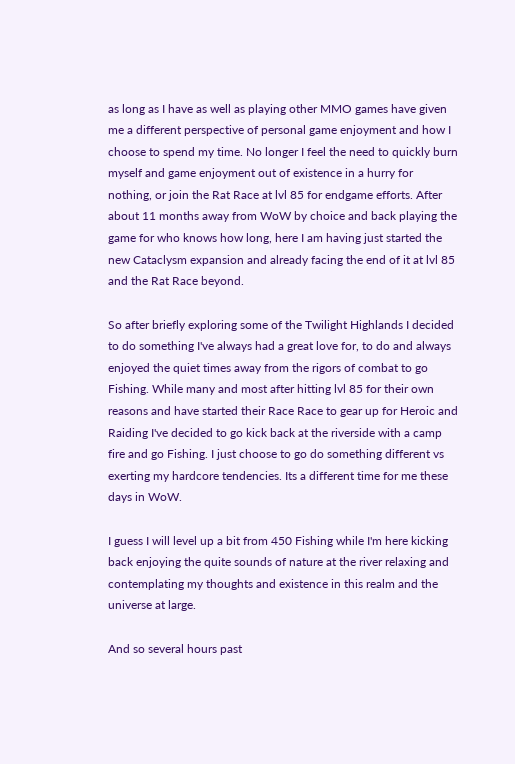as long as I have as well as playing other MMO games have given me a different perspective of personal game enjoyment and how I choose to spend my time. No longer I feel the need to quickly burn myself and game enjoyment out of existence in a hurry for nothing, or join the Rat Race at lvl 85 for endgame efforts. After about 11 months away from WoW by choice and back playing the game for who knows how long, here I am having just started the new Cataclysm expansion and already facing the end of it at lvl 85 and the Rat Race beyond.

So after briefly exploring some of the Twilight Highlands I decided to do something I've always had a great love for, to do and always enjoyed the quiet times away from the rigors of combat to go Fishing. While many and most after hitting lvl 85 for their own reasons and have started their Race Race to gear up for Heroic and Raiding I've decided to go kick back at the riverside with a camp fire and go Fishing. I just choose to go do something different vs exerting my hardcore tendencies. Its a different time for me these days in WoW.

I guess I will level up a bit from 450 Fishing while I'm here kicking back enjoying the quite sounds of nature at the river relaxing and contemplating my thoughts and existence in this realm and the universe at large.

And so several hours past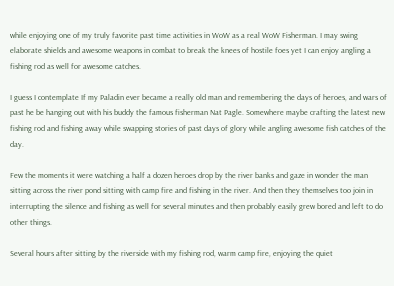while enjoying one of my truly favorite past time activities in WoW as a real WoW Fisherman. I may swing elaborate shields and awesome weapons in combat to break the knees of hostile foes yet I can enjoy angling a fishing rod as well for awesome catches.

I guess I contemplate If my Paladin ever became a really old man and remembering the days of heroes, and wars of past he be hanging out with his buddy the famous fisherman Nat Pagle. Somewhere maybe crafting the latest new fishing rod and fishing away while swapping stories of past days of glory while angling awesome fish catches of the day.

Few the moments it were watching a half a dozen heroes drop by the river banks and gaze in wonder the man sitting across the river pond sitting with camp fire and fishing in the river. And then they themselves too join in interrupting the silence and fishing as well for several minutes and then probably easily grew bored and left to do other things.

Several hours after sitting by the riverside with my fishing rod, warm camp fire, enjoying the quiet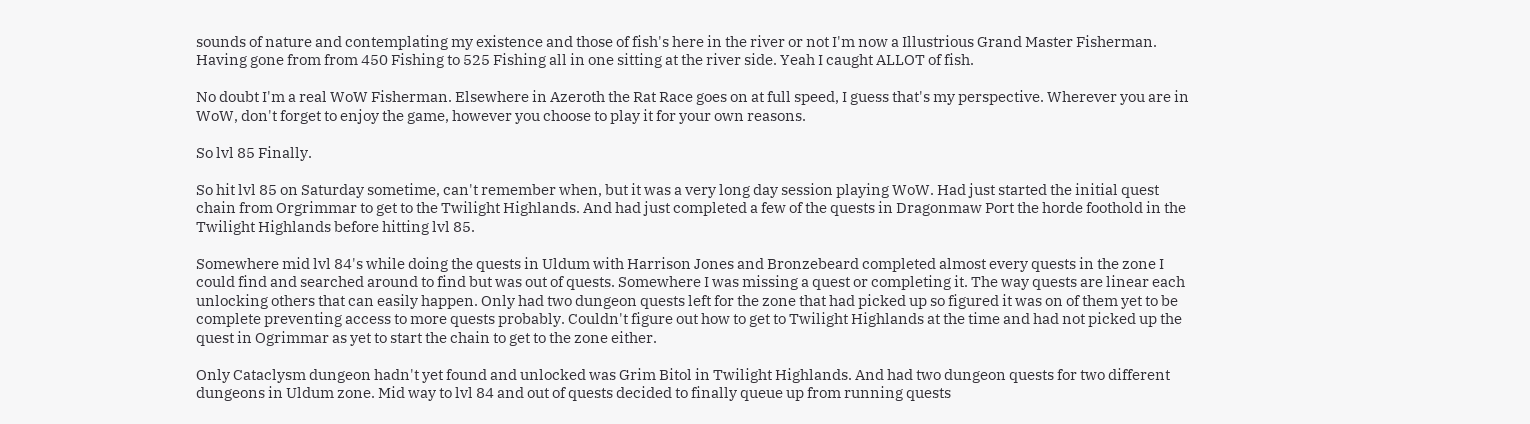sounds of nature and contemplating my existence and those of fish's here in the river or not I'm now a Illustrious Grand Master Fisherman. Having gone from from 450 Fishing to 525 Fishing all in one sitting at the river side. Yeah I caught ALLOT of fish.

No doubt I'm a real WoW Fisherman. Elsewhere in Azeroth the Rat Race goes on at full speed, I guess that's my perspective. Wherever you are in WoW, don't forget to enjoy the game, however you choose to play it for your own reasons.

So lvl 85 Finally.

So hit lvl 85 on Saturday sometime, can't remember when, but it was a very long day session playing WoW. Had just started the initial quest chain from Orgrimmar to get to the Twilight Highlands. And had just completed a few of the quests in Dragonmaw Port the horde foothold in the Twilight Highlands before hitting lvl 85.

Somewhere mid lvl 84's while doing the quests in Uldum with Harrison Jones and Bronzebeard completed almost every quests in the zone I could find and searched around to find but was out of quests. Somewhere I was missing a quest or completing it. The way quests are linear each unlocking others that can easily happen. Only had two dungeon quests left for the zone that had picked up so figured it was on of them yet to be complete preventing access to more quests probably. Couldn't figure out how to get to Twilight Highlands at the time and had not picked up the quest in Ogrimmar as yet to start the chain to get to the zone either.

Only Cataclysm dungeon hadn't yet found and unlocked was Grim Bitol in Twilight Highlands. And had two dungeon quests for two different dungeons in Uldum zone. Mid way to lvl 84 and out of quests decided to finally queue up from running quests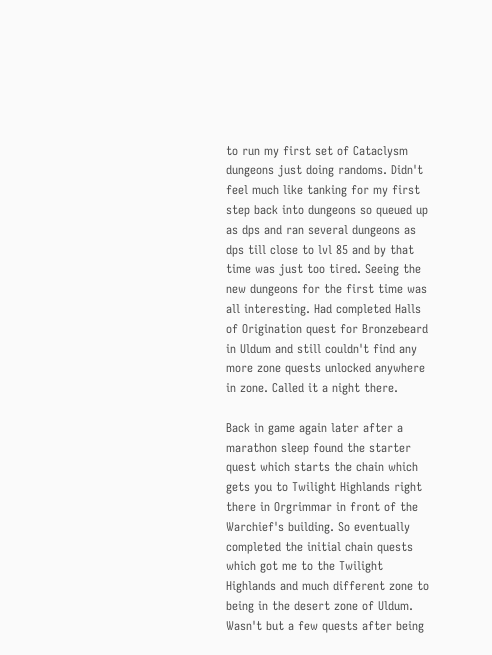to run my first set of Cataclysm dungeons just doing randoms. Didn't feel much like tanking for my first step back into dungeons so queued up as dps and ran several dungeons as dps till close to lvl 85 and by that time was just too tired. Seeing the new dungeons for the first time was all interesting. Had completed Halls of Origination quest for Bronzebeard in Uldum and still couldn't find any more zone quests unlocked anywhere in zone. Called it a night there.

Back in game again later after a marathon sleep found the starter quest which starts the chain which gets you to Twilight Highlands right there in Orgrimmar in front of the Warchief's building. So eventually completed the initial chain quests which got me to the Twilight Highlands and much different zone to being in the desert zone of Uldum. Wasn't but a few quests after being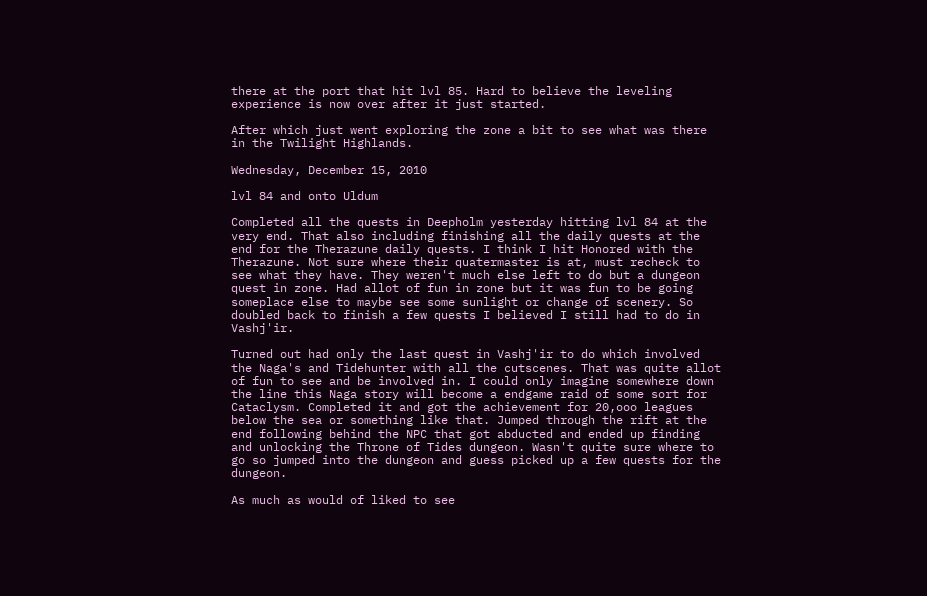there at the port that hit lvl 85. Hard to believe the leveling experience is now over after it just started.

After which just went exploring the zone a bit to see what was there in the Twilight Highlands.

Wednesday, December 15, 2010

lvl 84 and onto Uldum

Completed all the quests in Deepholm yesterday hitting lvl 84 at the very end. That also including finishing all the daily quests at the end for the Therazune daily quests. I think I hit Honored with the Therazune. Not sure where their quatermaster is at, must recheck to see what they have. They weren't much else left to do but a dungeon quest in zone. Had allot of fun in zone but it was fun to be going someplace else to maybe see some sunlight or change of scenery. So doubled back to finish a few quests I believed I still had to do in Vashj'ir.

Turned out had only the last quest in Vashj'ir to do which involved the Naga's and Tidehunter with all the cutscenes. That was quite allot of fun to see and be involved in. I could only imagine somewhere down the line this Naga story will become a endgame raid of some sort for Cataclysm. Completed it and got the achievement for 20,ooo leagues below the sea or something like that. Jumped through the rift at the end following behind the NPC that got abducted and ended up finding and unlocking the Throne of Tides dungeon. Wasn't quite sure where to go so jumped into the dungeon and guess picked up a few quests for the dungeon.

As much as would of liked to see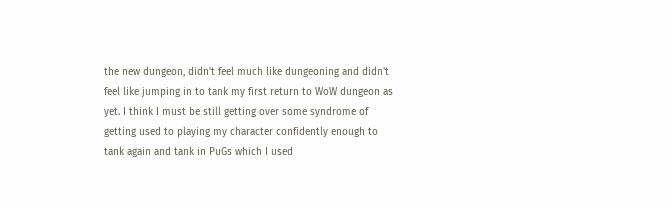the new dungeon, didn't feel much like dungeoning and didn't feel like jumping in to tank my first return to WoW dungeon as yet. I think I must be still getting over some syndrome of getting used to playing my character confidently enough to tank again and tank in PuGs which I used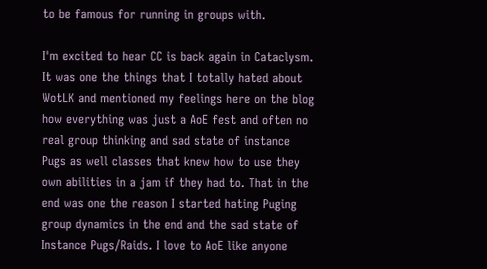to be famous for running in groups with.

I'm excited to hear CC is back again in Cataclysm. It was one the things that I totally hated about WotLK and mentioned my feelings here on the blog how everything was just a AoE fest and often no real group thinking and sad state of instance Pugs as well classes that knew how to use they own abilities in a jam if they had to. That in the end was one the reason I started hating Puging group dynamics in the end and the sad state of Instance Pugs/Raids. I love to AoE like anyone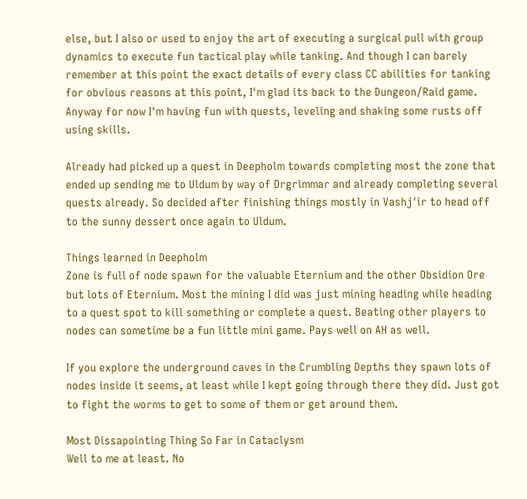else, but I also or used to enjoy the art of executing a surgical pull with group dynamics to execute fun tactical play while tanking. And though I can barely remember at this point the exact details of every class CC abilities for tanking for obvious reasons at this point, I'm glad its back to the Dungeon/Raid game. Anyway for now I'm having fun with quests, leveling and shaking some rusts off using skills.

Already had picked up a quest in Deepholm towards completing most the zone that ended up sending me to Uldum by way of Orgrimmar and already completing several quests already. So decided after finishing things mostly in Vashj'ir to head off to the sunny dessert once again to Uldum.

Things learned in Deepholm
Zone is full of node spawn for the valuable Eternium and the other Obsidion Ore but lots of Eternium. Most the mining I did was just mining heading while heading to a quest spot to kill something or complete a quest. Beating other players to nodes can sometime be a fun little mini game. Pays well on AH as well.

If you explore the underground caves in the Crumbling Depths they spawn lots of nodes inside it seems, at least while I kept going through there they did. Just got to fight the worms to get to some of them or get around them.

Most Dissapointing Thing So Far in Cataclysm
Well to me at least. No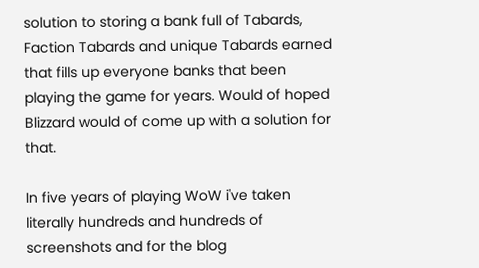solution to storing a bank full of Tabards, Faction Tabards and unique Tabards earned that fills up everyone banks that been playing the game for years. Would of hoped Blizzard would of come up with a solution for that.

In five years of playing WoW i've taken literally hundreds and hundreds of screenshots and for the blog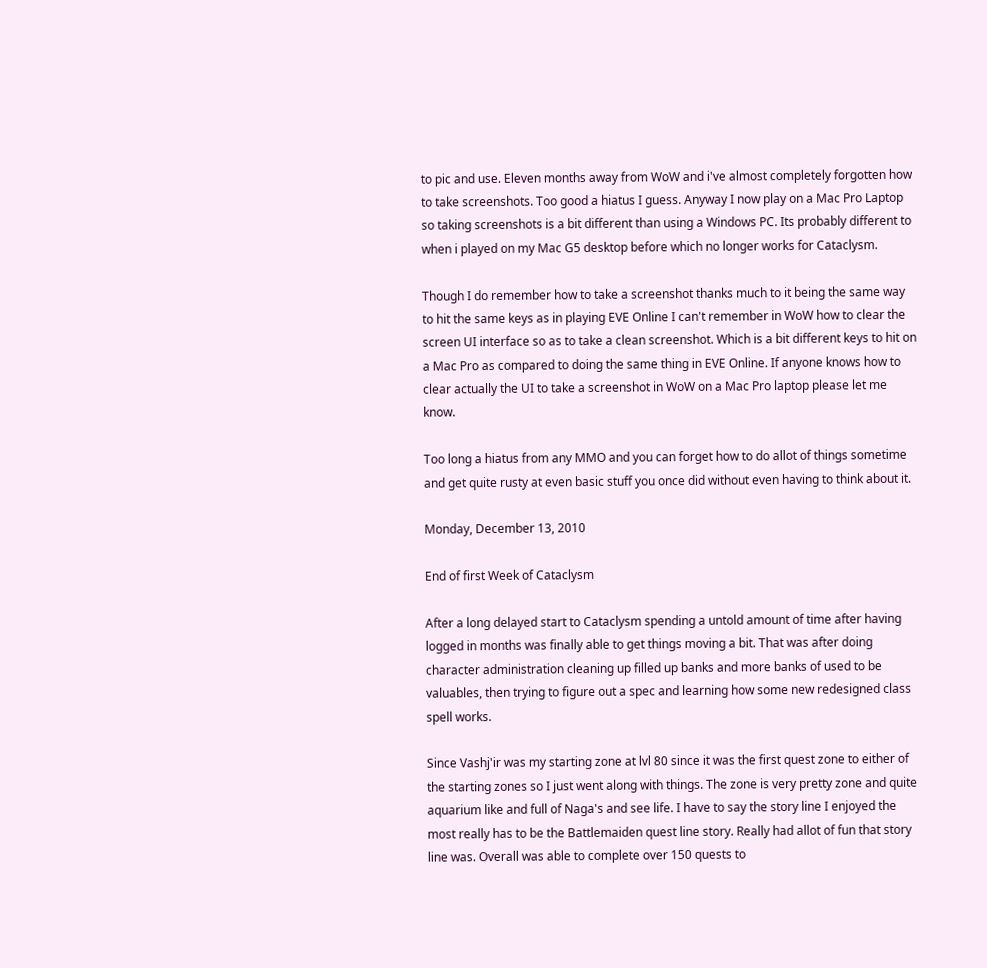to pic and use. Eleven months away from WoW and i've almost completely forgotten how to take screenshots. Too good a hiatus I guess. Anyway I now play on a Mac Pro Laptop so taking screenshots is a bit different than using a Windows PC. Its probably different to when i played on my Mac G5 desktop before which no longer works for Cataclysm.

Though I do remember how to take a screenshot thanks much to it being the same way to hit the same keys as in playing EVE Online I can't remember in WoW how to clear the screen UI interface so as to take a clean screenshot. Which is a bit different keys to hit on a Mac Pro as compared to doing the same thing in EVE Online. If anyone knows how to clear actually the UI to take a screenshot in WoW on a Mac Pro laptop please let me know.

Too long a hiatus from any MMO and you can forget how to do allot of things sometime and get quite rusty at even basic stuff you once did without even having to think about it.

Monday, December 13, 2010

End of first Week of Cataclysm

After a long delayed start to Cataclysm spending a untold amount of time after having logged in months was finally able to get things moving a bit. That was after doing character administration cleaning up filled up banks and more banks of used to be valuables, then trying to figure out a spec and learning how some new redesigned class spell works.

Since Vashj'ir was my starting zone at lvl 80 since it was the first quest zone to either of the starting zones so I just went along with things. The zone is very pretty zone and quite aquarium like and full of Naga's and see life. I have to say the story line I enjoyed the most really has to be the Battlemaiden quest line story. Really had allot of fun that story line was. Overall was able to complete over 150 quests to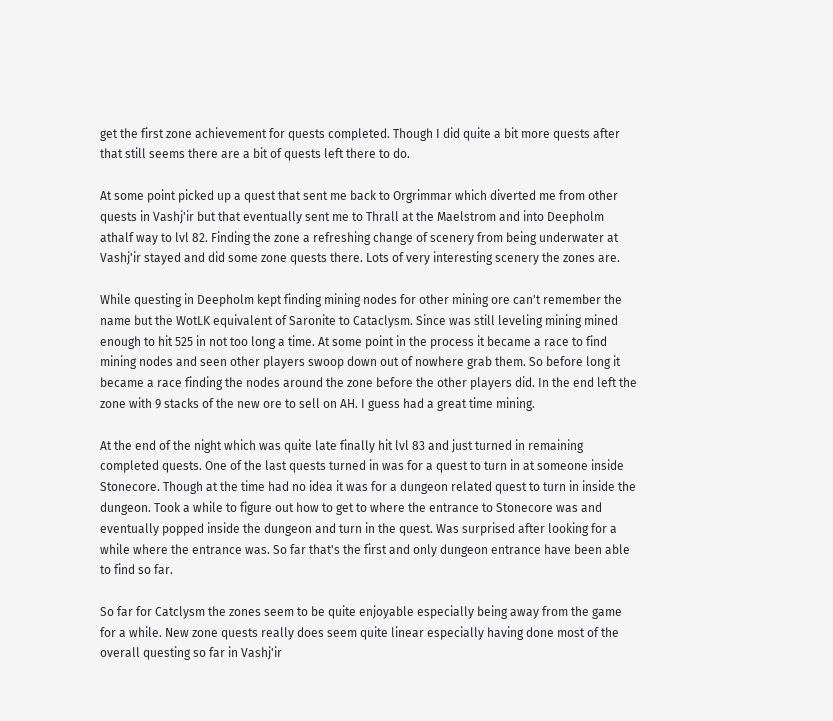get the first zone achievement for quests completed. Though I did quite a bit more quests after that still seems there are a bit of quests left there to do.

At some point picked up a quest that sent me back to Orgrimmar which diverted me from other quests in Vashj'ir but that eventually sent me to Thrall at the Maelstrom and into Deepholm athalf way to lvl 82. Finding the zone a refreshing change of scenery from being underwater at Vashj'ir stayed and did some zone quests there. Lots of very interesting scenery the zones are.

While questing in Deepholm kept finding mining nodes for other mining ore can't remember the name but the WotLK equivalent of Saronite to Cataclysm. Since was still leveling mining mined enough to hit 525 in not too long a time. At some point in the process it became a race to find mining nodes and seen other players swoop down out of nowhere grab them. So before long it became a race finding the nodes around the zone before the other players did. In the end left the zone with 9 stacks of the new ore to sell on AH. I guess had a great time mining.

At the end of the night which was quite late finally hit lvl 83 and just turned in remaining completed quests. One of the last quests turned in was for a quest to turn in at someone inside Stonecore. Though at the time had no idea it was for a dungeon related quest to turn in inside the dungeon. Took a while to figure out how to get to where the entrance to Stonecore was and eventually popped inside the dungeon and turn in the quest. Was surprised after looking for a while where the entrance was. So far that's the first and only dungeon entrance have been able to find so far.

So far for Catclysm the zones seem to be quite enjoyable especially being away from the game for a while. New zone quests really does seem quite linear especially having done most of the overall questing so far in Vashj'ir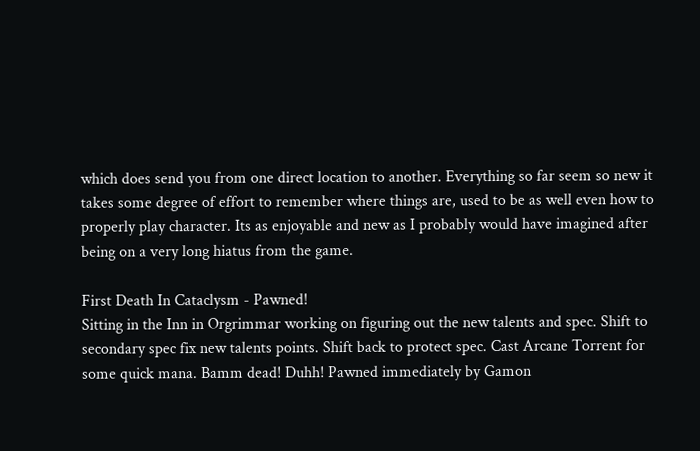which does send you from one direct location to another. Everything so far seem so new it takes some degree of effort to remember where things are, used to be as well even how to properly play character. Its as enjoyable and new as I probably would have imagined after being on a very long hiatus from the game.

First Death In Cataclysm - Pawned!
Sitting in the Inn in Orgrimmar working on figuring out the new talents and spec. Shift to secondary spec fix new talents points. Shift back to protect spec. Cast Arcane Torrent for some quick mana. Bamm dead! Duhh! Pawned immediately by Gamon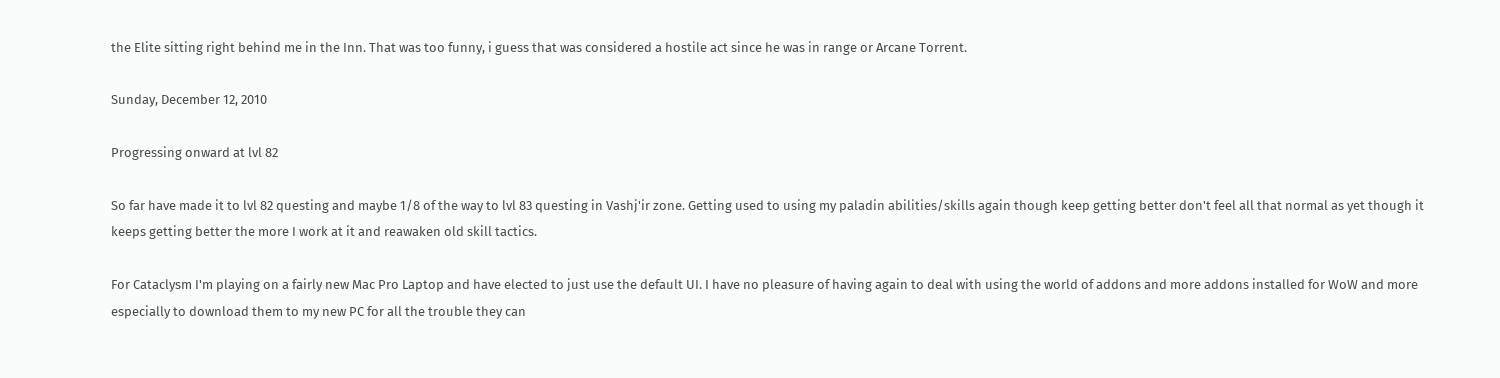the Elite sitting right behind me in the Inn. That was too funny, i guess that was considered a hostile act since he was in range or Arcane Torrent.

Sunday, December 12, 2010

Progressing onward at lvl 82

So far have made it to lvl 82 questing and maybe 1/8 of the way to lvl 83 questing in Vashj'ir zone. Getting used to using my paladin abilities/skills again though keep getting better don't feel all that normal as yet though it keeps getting better the more I work at it and reawaken old skill tactics.

For Cataclysm I'm playing on a fairly new Mac Pro Laptop and have elected to just use the default UI. I have no pleasure of having again to deal with using the world of addons and more addons installed for WoW and more especially to download them to my new PC for all the trouble they can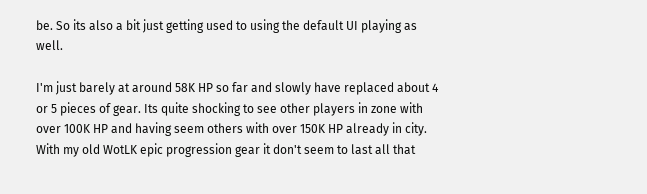be. So its also a bit just getting used to using the default UI playing as well.

I'm just barely at around 58K HP so far and slowly have replaced about 4 or 5 pieces of gear. Its quite shocking to see other players in zone with over 100K HP and having seem others with over 150K HP already in city. With my old WotLK epic progression gear it don't seem to last all that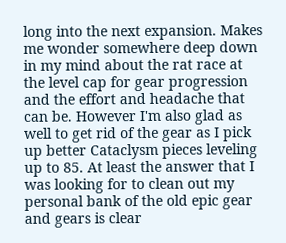long into the next expansion. Makes me wonder somewhere deep down in my mind about the rat race at the level cap for gear progression and the effort and headache that can be. However I'm also glad as well to get rid of the gear as I pick up better Cataclysm pieces leveling up to 85. At least the answer that I was looking for to clean out my personal bank of the old epic gear and gears is clear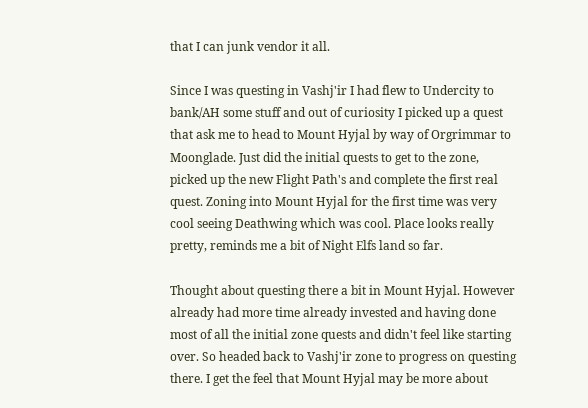that I can junk vendor it all.

Since I was questing in Vashj'ir I had flew to Undercity to bank/AH some stuff and out of curiosity I picked up a quest that ask me to head to Mount Hyjal by way of Orgrimmar to Moonglade. Just did the initial quests to get to the zone, picked up the new Flight Path's and complete the first real quest. Zoning into Mount Hyjal for the first time was very cool seeing Deathwing which was cool. Place looks really pretty, reminds me a bit of Night Elfs land so far.

Thought about questing there a bit in Mount Hyjal. However already had more time already invested and having done most of all the initial zone quests and didn't feel like starting over. So headed back to Vashj'ir zone to progress on questing there. I get the feel that Mount Hyjal may be more about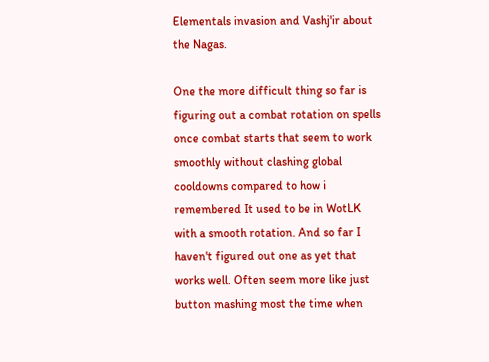Elementals invasion and Vashj'ir about the Nagas.

One the more difficult thing so far is figuring out a combat rotation on spells once combat starts that seem to work smoothly without clashing global cooldowns compared to how i remembered It used to be in WotLK with a smooth rotation. And so far I haven't figured out one as yet that works well. Often seem more like just button mashing most the time when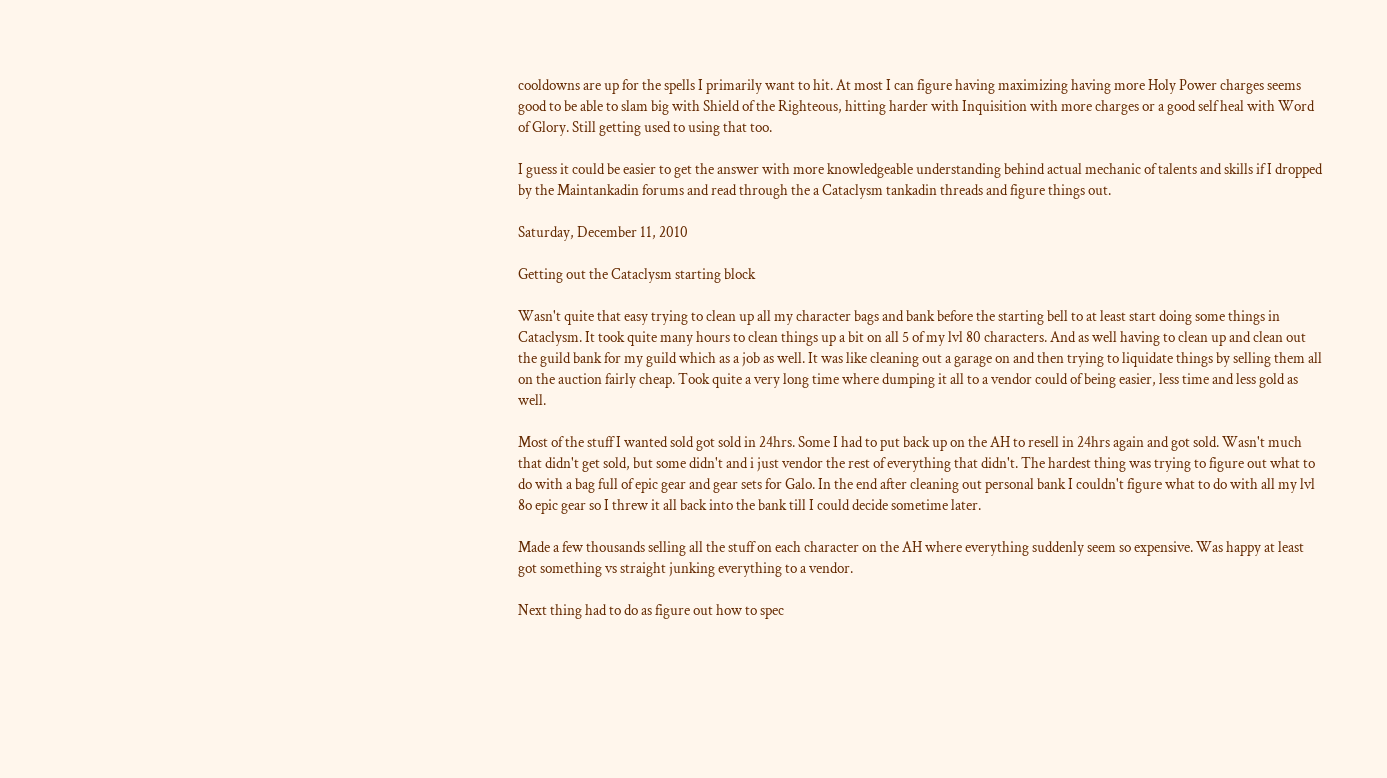cooldowns are up for the spells I primarily want to hit. At most I can figure having maximizing having more Holy Power charges seems good to be able to slam big with Shield of the Righteous, hitting harder with Inquisition with more charges or a good self heal with Word of Glory. Still getting used to using that too.

I guess it could be easier to get the answer with more knowledgeable understanding behind actual mechanic of talents and skills if I dropped by the Maintankadin forums and read through the a Cataclysm tankadin threads and figure things out.

Saturday, December 11, 2010

Getting out the Cataclysm starting block

Wasn't quite that easy trying to clean up all my character bags and bank before the starting bell to at least start doing some things in Cataclysm. It took quite many hours to clean things up a bit on all 5 of my lvl 80 characters. And as well having to clean up and clean out the guild bank for my guild which as a job as well. It was like cleaning out a garage on and then trying to liquidate things by selling them all on the auction fairly cheap. Took quite a very long time where dumping it all to a vendor could of being easier, less time and less gold as well.

Most of the stuff I wanted sold got sold in 24hrs. Some I had to put back up on the AH to resell in 24hrs again and got sold. Wasn't much that didn't get sold, but some didn't and i just vendor the rest of everything that didn't. The hardest thing was trying to figure out what to do with a bag full of epic gear and gear sets for Galo. In the end after cleaning out personal bank I couldn't figure what to do with all my lvl 8o epic gear so I threw it all back into the bank till I could decide sometime later.

Made a few thousands selling all the stuff on each character on the AH where everything suddenly seem so expensive. Was happy at least got something vs straight junking everything to a vendor.

Next thing had to do as figure out how to spec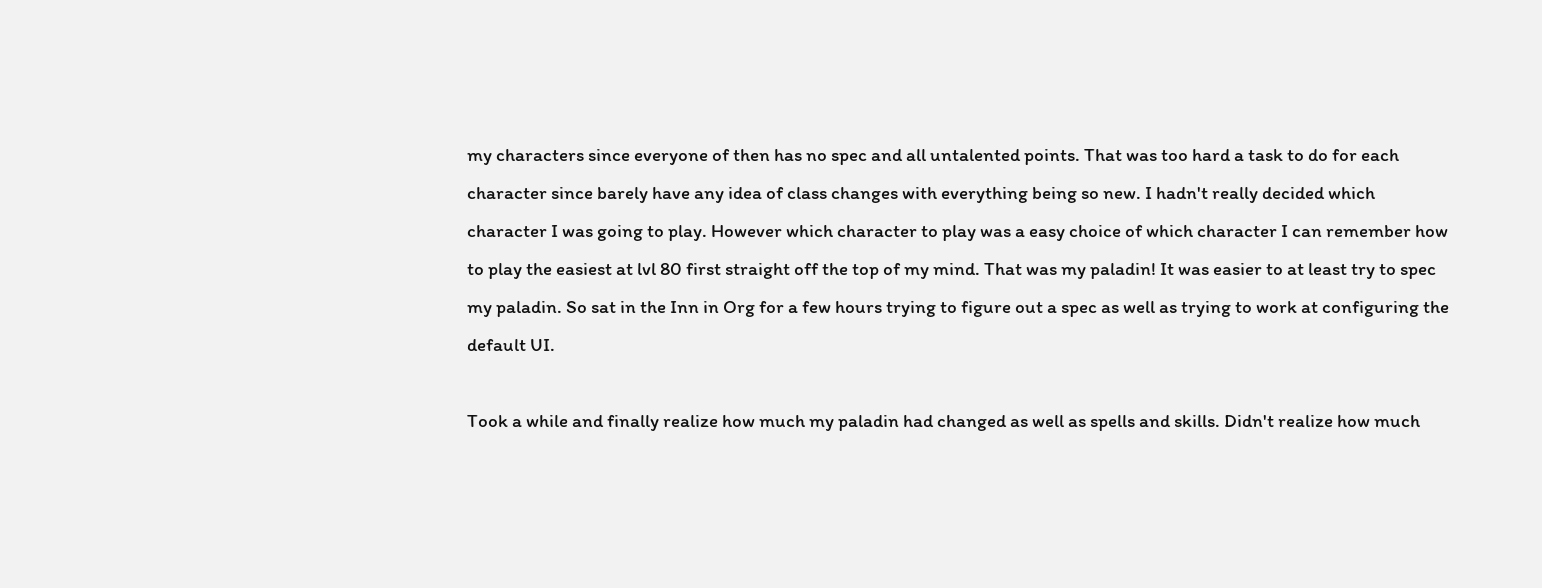my characters since everyone of then has no spec and all untalented points. That was too hard a task to do for each character since barely have any idea of class changes with everything being so new. I hadn't really decided which character I was going to play. However which character to play was a easy choice of which character I can remember how to play the easiest at lvl 80 first straight off the top of my mind. That was my paladin! It was easier to at least try to spec my paladin. So sat in the Inn in Org for a few hours trying to figure out a spec as well as trying to work at configuring the default UI.

Took a while and finally realize how much my paladin had changed as well as spells and skills. Didn't realize how much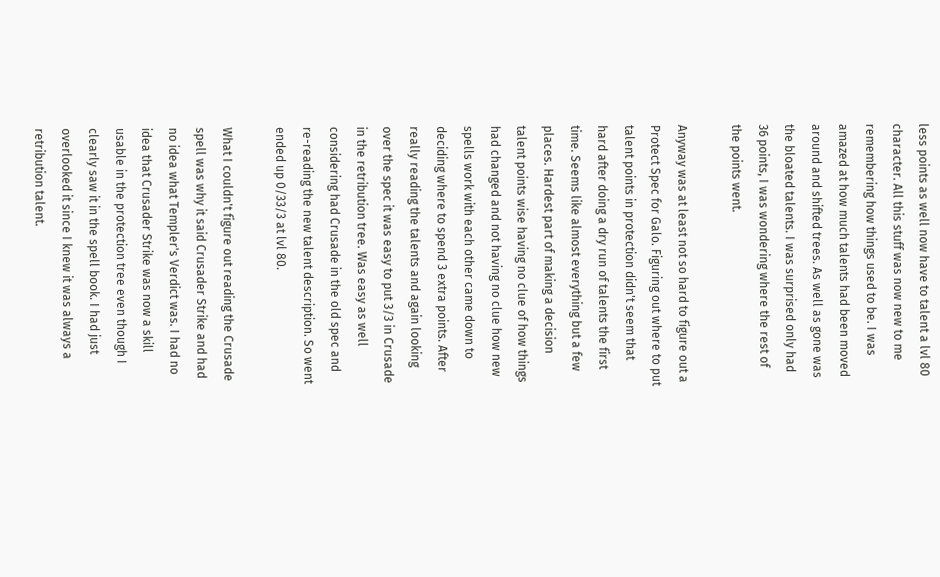less points as well now have to talent a lvl 80 character. All this stuff was now new to me remembering how things used to be. I was amazed at how much talents had been moved around and shifted trees. As well as gone was the bloated talents. I was surprised only had 36 points, I was wondering where the rest of the points went.

Anyway was at least not so hard to figure out a Protect Spec for Galo. Figuring out where to put talent points in protection didn't seem that hard after doing a dry run of talents the first time. Seems like almost everything but a few places. Hardest part of making a decision talent points wise having no clue of how things had changed and not having no clue how new spells work with each other came down to deciding where to spend 3 extra points. After really reading the talents and again looking over the spec it was easy to put 3/3 in Crusade in the retribution tree. Was easy as well considering had Crusade in the old spec and re-reading the new talent description. So went ended up 0/33/3 at lvl 80.

What I couldn't figure out reading the Crusade spell was why it said Crusader Strike and had no idea what Templer's Verdict was. I had no idea that Crusader Strike was now a skill usable in the protection tree even though I clearly saw it in the spell book. I had just overlooked it since I knew it was always a retribution talent.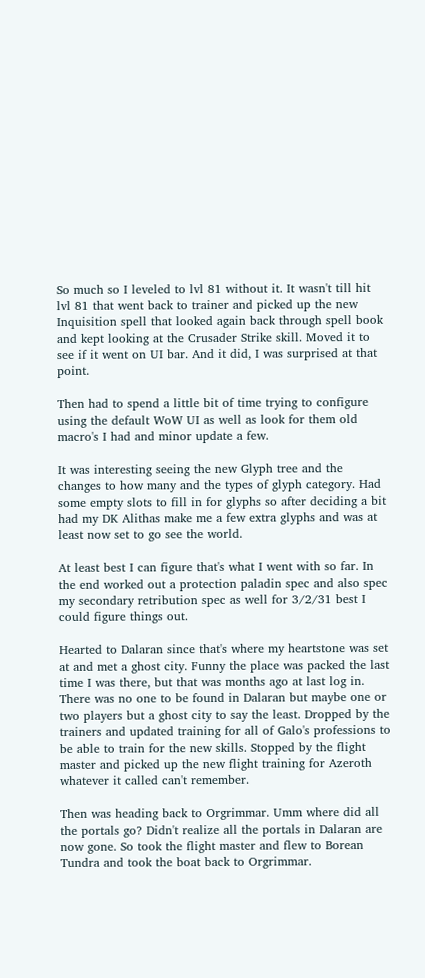So much so I leveled to lvl 81 without it. It wasn't till hit lvl 81 that went back to trainer and picked up the new Inquisition spell that looked again back through spell book and kept looking at the Crusader Strike skill. Moved it to see if it went on UI bar. And it did, I was surprised at that point.

Then had to spend a little bit of time trying to configure using the default WoW UI as well as look for them old macro's I had and minor update a few.

It was interesting seeing the new Glyph tree and the changes to how many and the types of glyph category. Had some empty slots to fill in for glyphs so after deciding a bit had my DK Alithas make me a few extra glyphs and was at least now set to go see the world.

At least best I can figure that's what I went with so far. In the end worked out a protection paladin spec and also spec my secondary retribution spec as well for 3/2/31 best I could figure things out.

Hearted to Dalaran since that's where my heartstone was set at and met a ghost city. Funny the place was packed the last time I was there, but that was months ago at last log in. There was no one to be found in Dalaran but maybe one or two players but a ghost city to say the least. Dropped by the trainers and updated training for all of Galo's professions to be able to train for the new skills. Stopped by the flight master and picked up the new flight training for Azeroth whatever it called can't remember.

Then was heading back to Orgrimmar. Umm where did all the portals go? Didn't realize all the portals in Dalaran are now gone. So took the flight master and flew to Borean Tundra and took the boat back to Orgrimmar.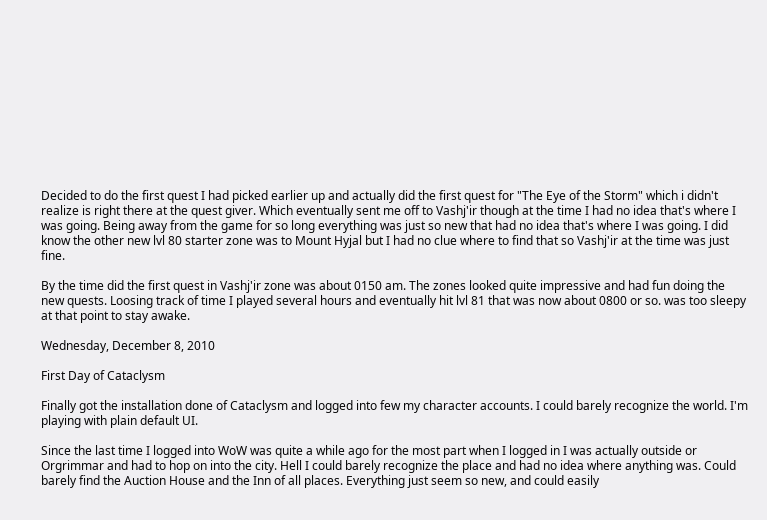Decided to do the first quest I had picked earlier up and actually did the first quest for "The Eye of the Storm" which i didn't realize is right there at the quest giver. Which eventually sent me off to Vashj'ir though at the time I had no idea that's where I was going. Being away from the game for so long everything was just so new that had no idea that's where I was going. I did know the other new lvl 80 starter zone was to Mount Hyjal but I had no clue where to find that so Vashj'ir at the time was just fine.

By the time did the first quest in Vashj'ir zone was about 0150 am. The zones looked quite impressive and had fun doing the new quests. Loosing track of time I played several hours and eventually hit lvl 81 that was now about 0800 or so. was too sleepy at that point to stay awake.

Wednesday, December 8, 2010

First Day of Cataclysm

Finally got the installation done of Cataclysm and logged into few my character accounts. I could barely recognize the world. I'm playing with plain default UI.

Since the last time I logged into WoW was quite a while ago for the most part when I logged in I was actually outside or Orgrimmar and had to hop on into the city. Hell I could barely recognize the place and had no idea where anything was. Could barely find the Auction House and the Inn of all places. Everything just seem so new, and could easily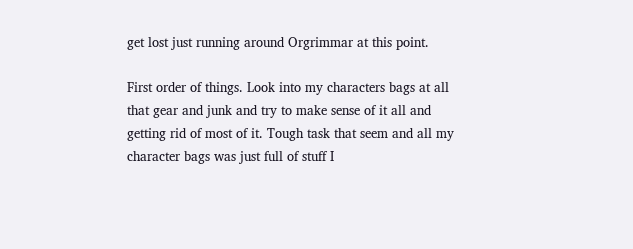get lost just running around Orgrimmar at this point.

First order of things. Look into my characters bags at all that gear and junk and try to make sense of it all and getting rid of most of it. Tough task that seem and all my character bags was just full of stuff I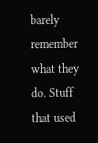barely remember what they do. Stuff that used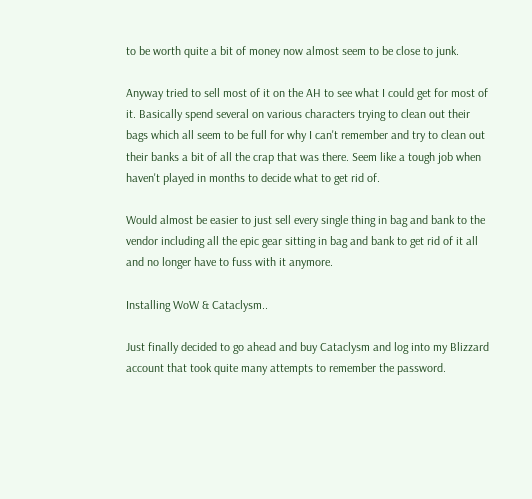to be worth quite a bit of money now almost seem to be close to junk.

Anyway tried to sell most of it on the AH to see what I could get for most of it. Basically spend several on various characters trying to clean out their bags which all seem to be full for why I can't remember and try to clean out their banks a bit of all the crap that was there. Seem like a tough job when haven't played in months to decide what to get rid of.

Would almost be easier to just sell every single thing in bag and bank to the vendor including all the epic gear sitting in bag and bank to get rid of it all and no longer have to fuss with it anymore.

Installing WoW & Cataclysm..

Just finally decided to go ahead and buy Cataclysm and log into my Blizzard account that took quite many attempts to remember the password.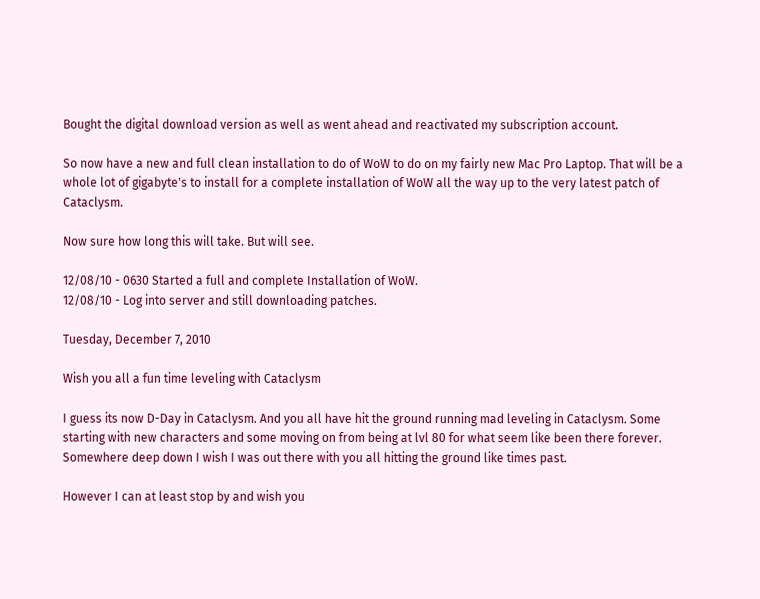Bought the digital download version as well as went ahead and reactivated my subscription account.

So now have a new and full clean installation to do of WoW to do on my fairly new Mac Pro Laptop. That will be a whole lot of gigabyte's to install for a complete installation of WoW all the way up to the very latest patch of Cataclysm.

Now sure how long this will take. But will see.

12/08/10 - 0630 Started a full and complete Installation of WoW.
12/08/10 - Log into server and still downloading patches.

Tuesday, December 7, 2010

Wish you all a fun time leveling with Cataclysm

I guess its now D-Day in Cataclysm. And you all have hit the ground running mad leveling in Cataclysm. Some starting with new characters and some moving on from being at lvl 80 for what seem like been there forever. Somewhere deep down I wish I was out there with you all hitting the ground like times past.

However I can at least stop by and wish you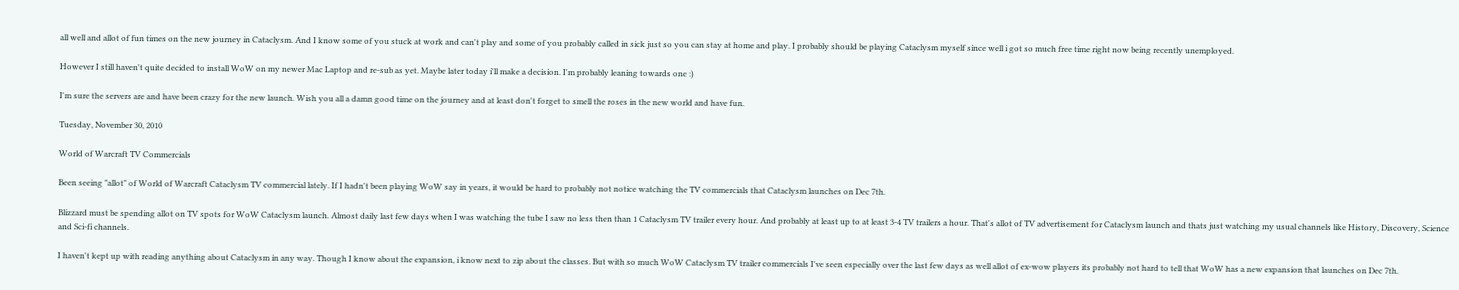all well and allot of fun times on the new journey in Cataclysm. And I know some of you stuck at work and can't play and some of you probably called in sick just so you can stay at home and play. I probably should be playing Cataclysm myself since well i got so much free time right now being recently unemployed.

However I still haven't quite decided to install WoW on my newer Mac Laptop and re-sub as yet. Maybe later today i'll make a decision. I'm probably leaning towards one :)

I'm sure the servers are and have been crazy for the new launch. Wish you all a damn good time on the journey and at least don't forget to smell the roses in the new world and have fun.

Tuesday, November 30, 2010

World of Warcraft TV Commercials

Been seeing "allot" of World of Warcraft Cataclysm TV commercial lately. If I hadn't been playing WoW say in years, it would be hard to probably not notice watching the TV commercials that Cataclysm launches on Dec 7th.

Blizzard must be spending allot on TV spots for WoW Cataclysm launch. Almost daily last few days when I was watching the tube I saw no less then than 1 Cataclysm TV trailer every hour. And probably at least up to at least 3-4 TV trailers a hour. That's allot of TV advertisement for Cataclysm launch and thats just watching my usual channels like History, Discovery, Science and Sci-fi channels.

I haven't kept up with reading anything about Cataclysm in any way. Though I know about the expansion, i know next to zip about the classes. But with so much WoW Cataclysm TV trailer commercials I've seen especially over the last few days as well allot of ex-wow players its probably not hard to tell that WoW has a new expansion that launches on Dec 7th.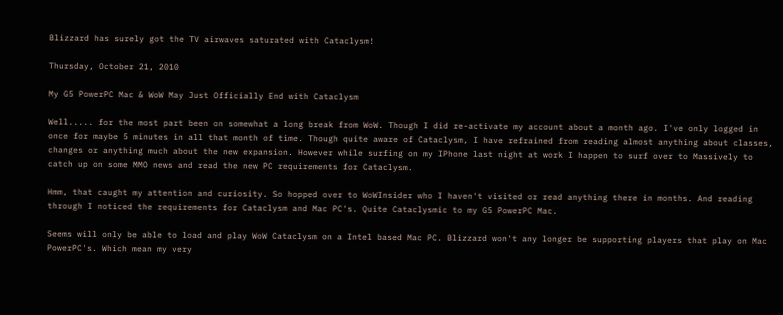Blizzard has surely got the TV airwaves saturated with Cataclysm!

Thursday, October 21, 2010

My G5 PowerPC Mac & WoW May Just Officially End with Cataclysm

Well..... for the most part been on somewhat a long break from WoW. Though I did re-activate my account about a month ago. I've only logged in once for maybe 5 minutes in all that month of time. Though quite aware of Cataclysm, I have refrained from reading almost anything about classes, changes or anything much about the new expansion. However while surfing on my IPhone last night at work I happen to surf over to Massively to catch up on some MMO news and read the new PC requirements for Cataclysm.

Hmm, that caught my attention and curiosity. So hopped over to WoWInsider who I haven't visited or read anything there in months. And reading through I noticed the requirements for Cataclysm and Mac PC's. Quite Cataclysmic to my G5 PowerPC Mac.

Seems will only be able to load and play WoW Cataclysm on a Intel based Mac PC. Blizzard won't any longer be supporting players that play on Mac PowerPC's. Which mean my very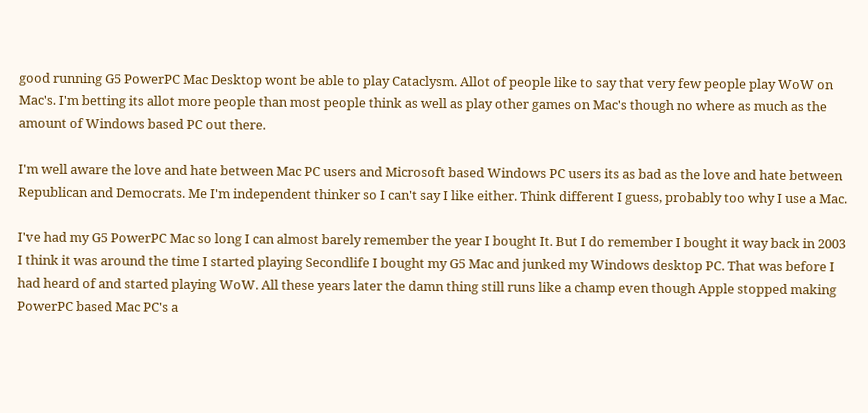good running G5 PowerPC Mac Desktop wont be able to play Cataclysm. Allot of people like to say that very few people play WoW on Mac's. I'm betting its allot more people than most people think as well as play other games on Mac's though no where as much as the amount of Windows based PC out there.

I'm well aware the love and hate between Mac PC users and Microsoft based Windows PC users its as bad as the love and hate between Republican and Democrats. Me I'm independent thinker so I can't say I like either. Think different I guess, probably too why I use a Mac.

I've had my G5 PowerPC Mac so long I can almost barely remember the year I bought It. But I do remember I bought it way back in 2003 I think it was around the time I started playing Secondlife I bought my G5 Mac and junked my Windows desktop PC. That was before I had heard of and started playing WoW. All these years later the damn thing still runs like a champ even though Apple stopped making PowerPC based Mac PC's a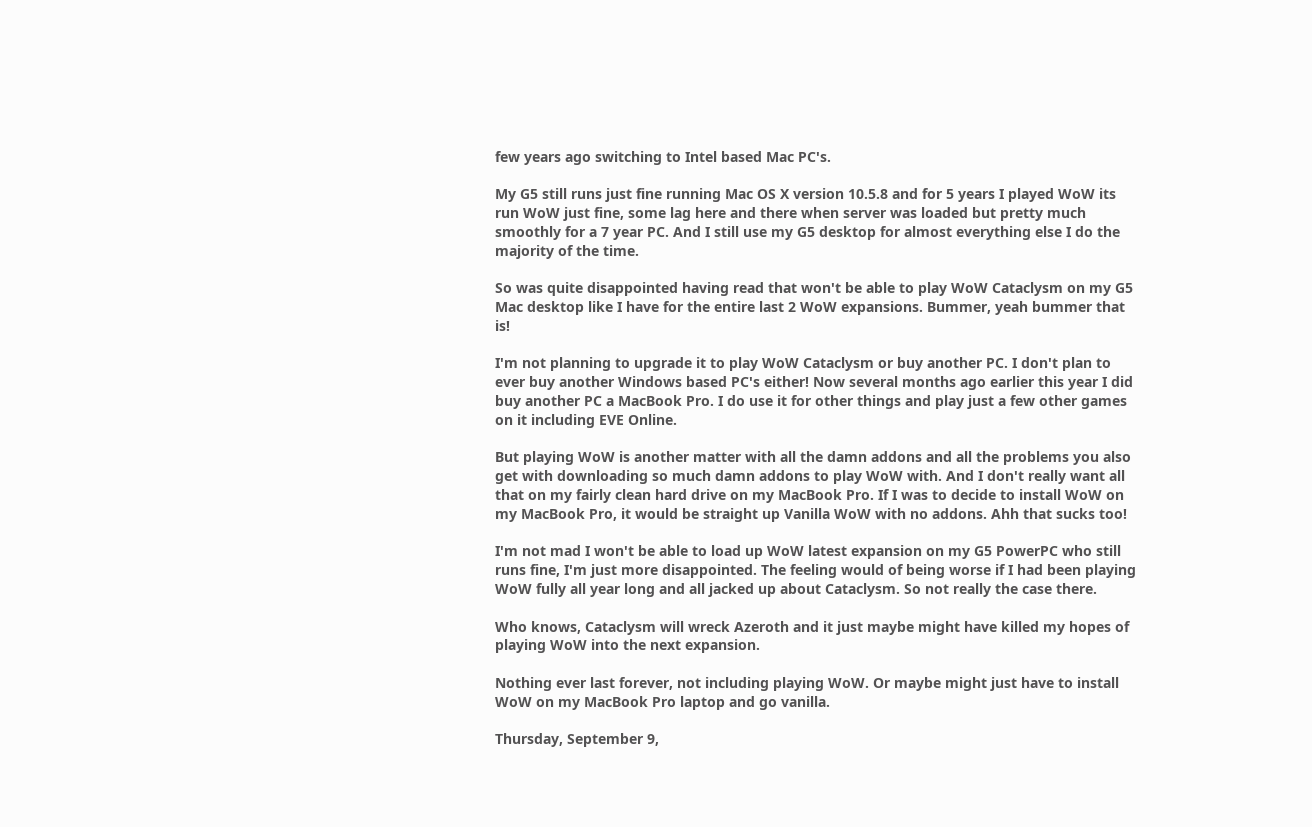few years ago switching to Intel based Mac PC's.

My G5 still runs just fine running Mac OS X version 10.5.8 and for 5 years I played WoW its run WoW just fine, some lag here and there when server was loaded but pretty much smoothly for a 7 year PC. And I still use my G5 desktop for almost everything else I do the majority of the time.

So was quite disappointed having read that won't be able to play WoW Cataclysm on my G5 Mac desktop like I have for the entire last 2 WoW expansions. Bummer, yeah bummer that is!

I'm not planning to upgrade it to play WoW Cataclysm or buy another PC. I don't plan to ever buy another Windows based PC's either! Now several months ago earlier this year I did buy another PC a MacBook Pro. I do use it for other things and play just a few other games on it including EVE Online.

But playing WoW is another matter with all the damn addons and all the problems you also get with downloading so much damn addons to play WoW with. And I don't really want all that on my fairly clean hard drive on my MacBook Pro. If I was to decide to install WoW on my MacBook Pro, it would be straight up Vanilla WoW with no addons. Ahh that sucks too!

I'm not mad I won't be able to load up WoW latest expansion on my G5 PowerPC who still runs fine, I'm just more disappointed. The feeling would of being worse if I had been playing WoW fully all year long and all jacked up about Cataclysm. So not really the case there.

Who knows, Cataclysm will wreck Azeroth and it just maybe might have killed my hopes of playing WoW into the next expansion.

Nothing ever last forever, not including playing WoW. Or maybe might just have to install WoW on my MacBook Pro laptop and go vanilla.

Thursday, September 9,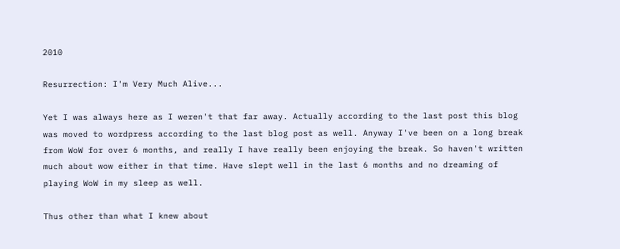2010

Resurrection: I'm Very Much Alive...

Yet I was always here as I weren't that far away. Actually according to the last post this blog was moved to wordpress according to the last blog post as well. Anyway I've been on a long break from WoW for over 6 months, and really I have really been enjoying the break. So haven't written much about wow either in that time. Have slept well in the last 6 months and no dreaming of playing WoW in my sleep as well.

Thus other than what I knew about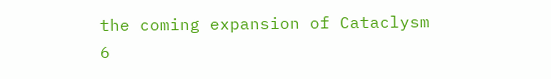the coming expansion of Cataclysm 6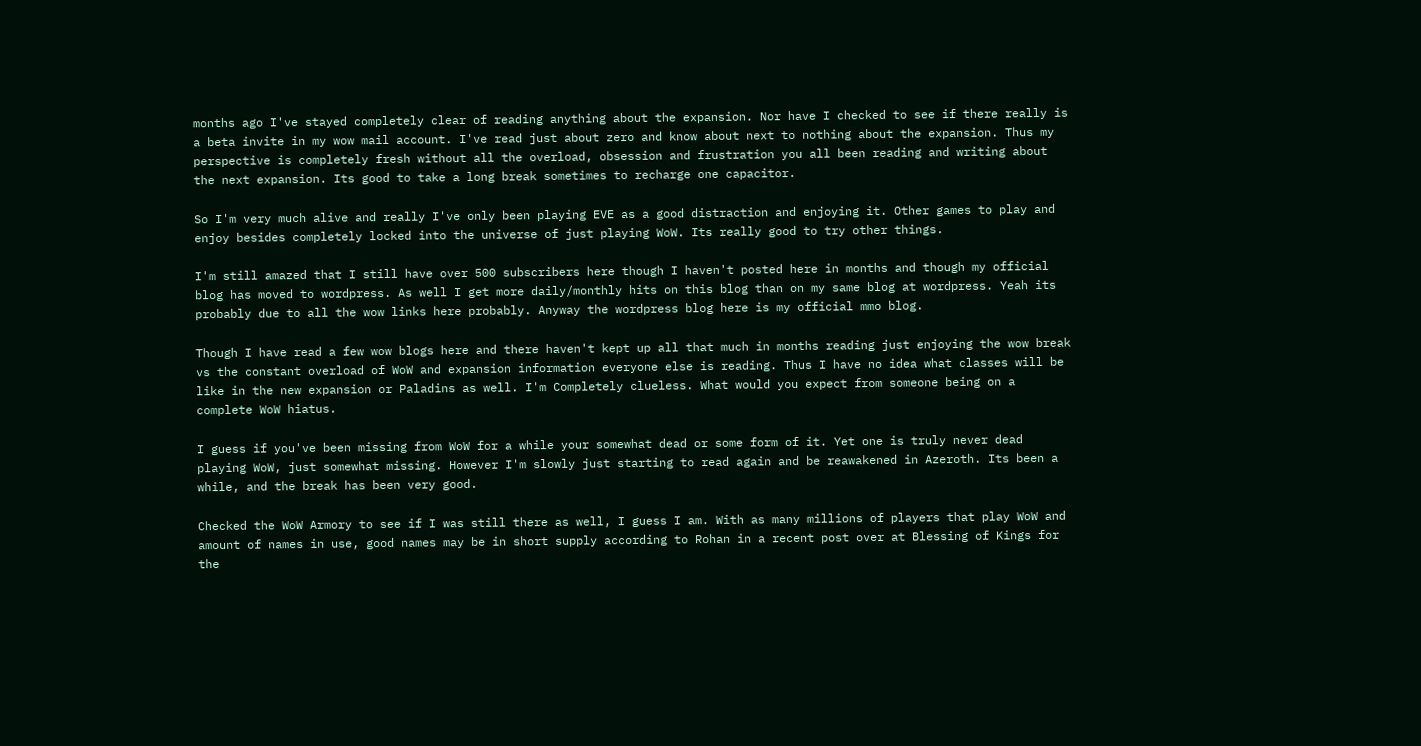months ago I've stayed completely clear of reading anything about the expansion. Nor have I checked to see if there really is a beta invite in my wow mail account. I've read just about zero and know about next to nothing about the expansion. Thus my perspective is completely fresh without all the overload, obsession and frustration you all been reading and writing about the next expansion. Its good to take a long break sometimes to recharge one capacitor.

So I'm very much alive and really I've only been playing EVE as a good distraction and enjoying it. Other games to play and enjoy besides completely locked into the universe of just playing WoW. Its really good to try other things.

I'm still amazed that I still have over 500 subscribers here though I haven't posted here in months and though my official blog has moved to wordpress. As well I get more daily/monthly hits on this blog than on my same blog at wordpress. Yeah its probably due to all the wow links here probably. Anyway the wordpress blog here is my official mmo blog.

Though I have read a few wow blogs here and there haven't kept up all that much in months reading just enjoying the wow break vs the constant overload of WoW and expansion information everyone else is reading. Thus I have no idea what classes will be like in the new expansion or Paladins as well. I'm Completely clueless. What would you expect from someone being on a complete WoW hiatus.

I guess if you've been missing from WoW for a while your somewhat dead or some form of it. Yet one is truly never dead playing WoW, just somewhat missing. However I'm slowly just starting to read again and be reawakened in Azeroth. Its been a while, and the break has been very good.

Checked the WoW Armory to see if I was still there as well, I guess I am. With as many millions of players that play WoW and amount of names in use, good names may be in short supply according to Rohan in a recent post over at Blessing of Kings for the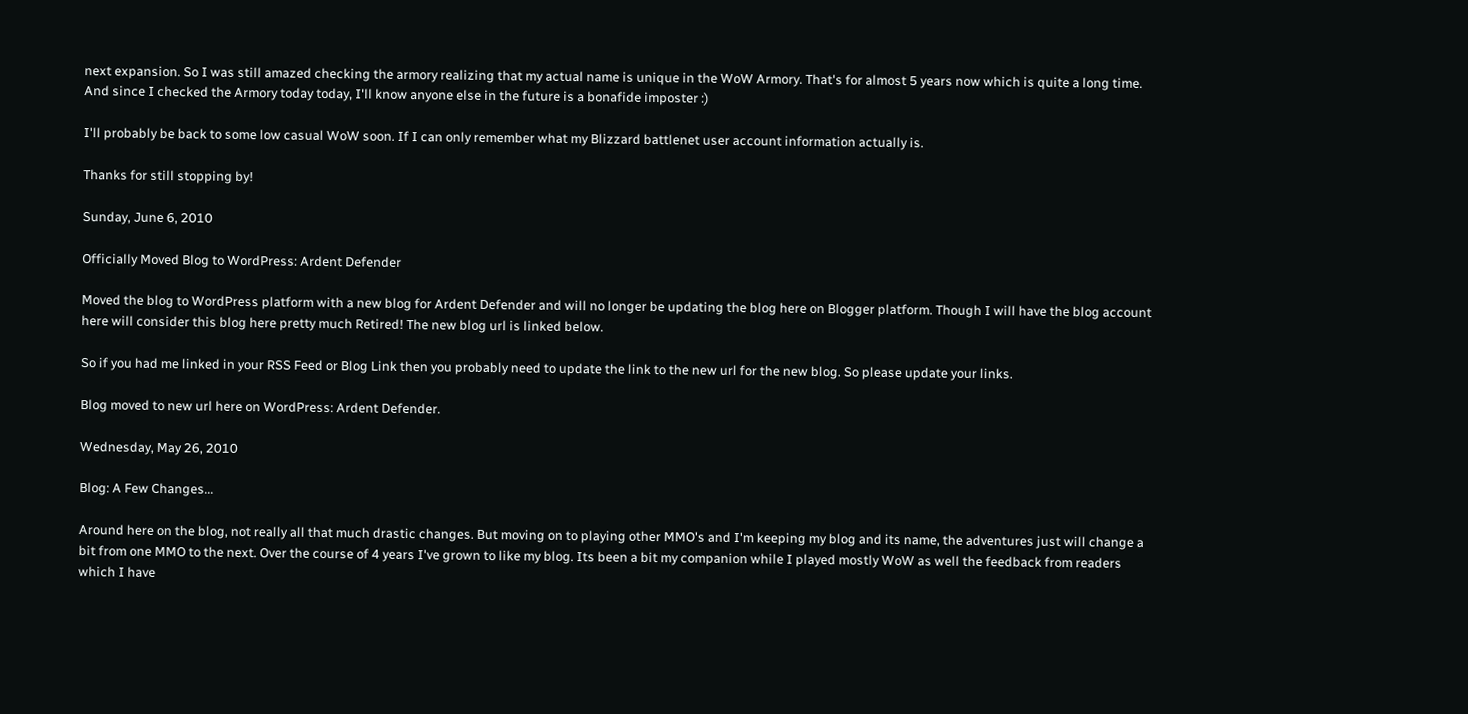next expansion. So I was still amazed checking the armory realizing that my actual name is unique in the WoW Armory. That's for almost 5 years now which is quite a long time. And since I checked the Armory today today, I'll know anyone else in the future is a bonafide imposter :)

I'll probably be back to some low casual WoW soon. If I can only remember what my Blizzard battlenet user account information actually is.

Thanks for still stopping by!

Sunday, June 6, 2010

Officially Moved Blog to WordPress: Ardent Defender

Moved the blog to WordPress platform with a new blog for Ardent Defender and will no longer be updating the blog here on Blogger platform. Though I will have the blog account here will consider this blog here pretty much Retired! The new blog url is linked below.

So if you had me linked in your RSS Feed or Blog Link then you probably need to update the link to the new url for the new blog. So please update your links.

Blog moved to new url here on WordPress: Ardent Defender.

Wednesday, May 26, 2010

Blog: A Few Changes...

Around here on the blog, not really all that much drastic changes. But moving on to playing other MMO's and I'm keeping my blog and its name, the adventures just will change a bit from one MMO to the next. Over the course of 4 years I've grown to like my blog. Its been a bit my companion while I played mostly WoW as well the feedback from readers which I have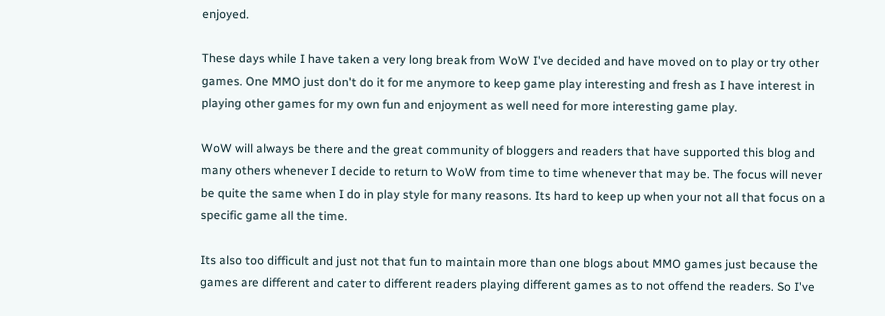enjoyed.

These days while I have taken a very long break from WoW I've decided and have moved on to play or try other games. One MMO just don't do it for me anymore to keep game play interesting and fresh as I have interest in playing other games for my own fun and enjoyment as well need for more interesting game play.

WoW will always be there and the great community of bloggers and readers that have supported this blog and many others whenever I decide to return to WoW from time to time whenever that may be. The focus will never be quite the same when I do in play style for many reasons. Its hard to keep up when your not all that focus on a specific game all the time.

Its also too difficult and just not that fun to maintain more than one blogs about MMO games just because the games are different and cater to different readers playing different games as to not offend the readers. So I've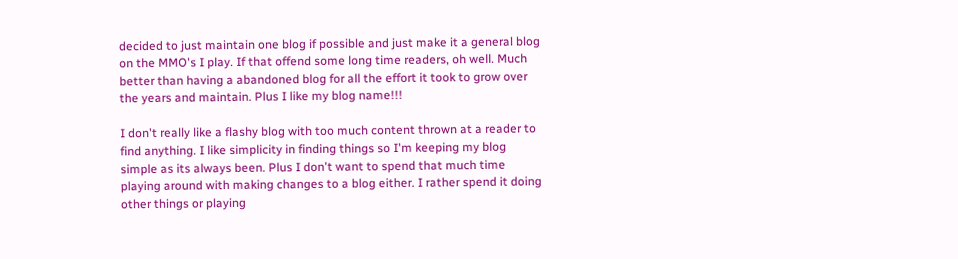decided to just maintain one blog if possible and just make it a general blog on the MMO's I play. If that offend some long time readers, oh well. Much better than having a abandoned blog for all the effort it took to grow over the years and maintain. Plus I like my blog name!!!

I don't really like a flashy blog with too much content thrown at a reader to find anything. I like simplicity in finding things so I'm keeping my blog simple as its always been. Plus I don't want to spend that much time playing around with making changes to a blog either. I rather spend it doing other things or playing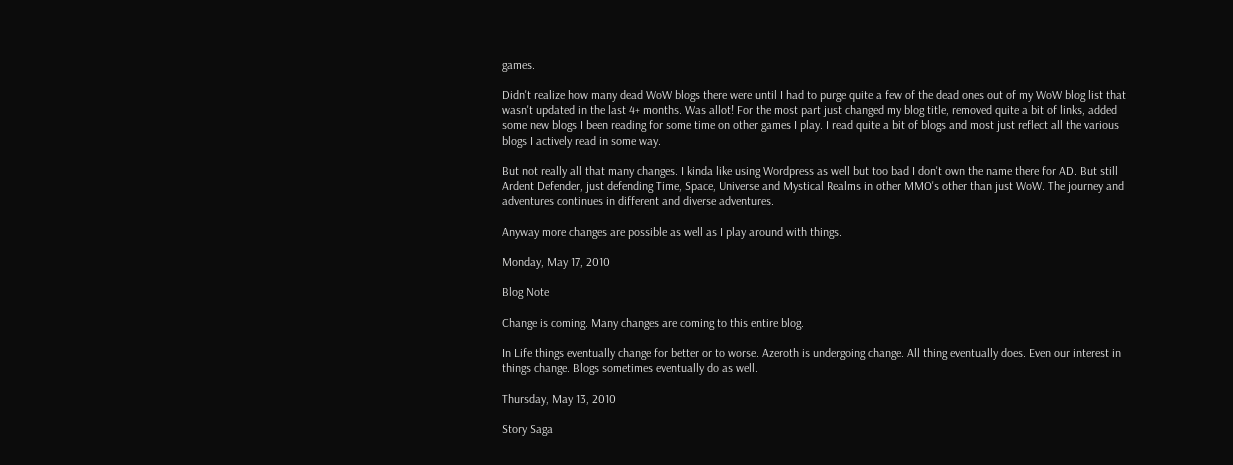games.

Didn't realize how many dead WoW blogs there were until I had to purge quite a few of the dead ones out of my WoW blog list that wasn't updated in the last 4+ months. Was allot! For the most part just changed my blog title, removed quite a bit of links, added some new blogs I been reading for some time on other games I play. I read quite a bit of blogs and most just reflect all the various blogs I actively read in some way.

But not really all that many changes. I kinda like using Wordpress as well but too bad I don't own the name there for AD. But still Ardent Defender, just defending Time, Space, Universe and Mystical Realms in other MMO's other than just WoW. The journey and adventures continues in different and diverse adventures.

Anyway more changes are possible as well as I play around with things.

Monday, May 17, 2010

Blog Note

Change is coming. Many changes are coming to this entire blog.

In Life things eventually change for better or to worse. Azeroth is undergoing change. All thing eventually does. Even our interest in things change. Blogs sometimes eventually do as well.

Thursday, May 13, 2010

Story Saga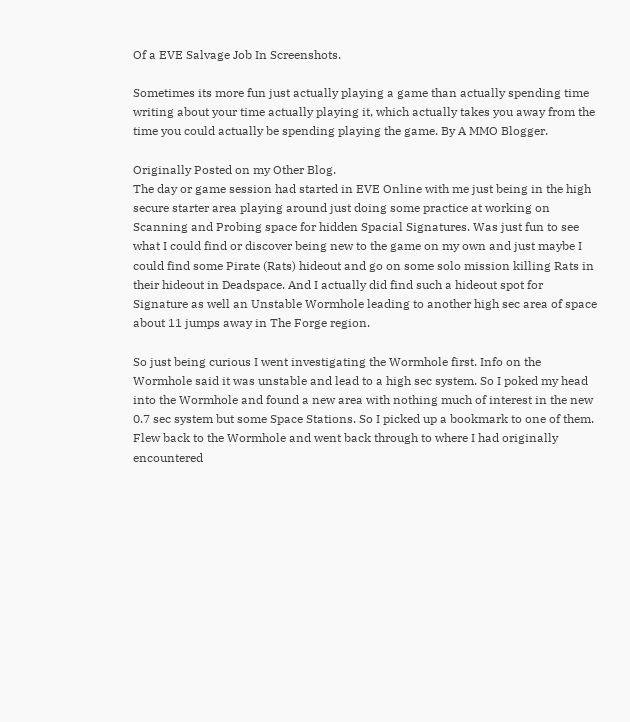Of a EVE Salvage Job In Screenshots.

Sometimes its more fun just actually playing a game than actually spending time writing about your time actually playing it, which actually takes you away from the time you could actually be spending playing the game. By A MMO Blogger.

Originally Posted on my Other Blog.
The day or game session had started in EVE Online with me just being in the high secure starter area playing around just doing some practice at working on Scanning and Probing space for hidden Spacial Signatures. Was just fun to see what I could find or discover being new to the game on my own and just maybe I could find some Pirate (Rats) hideout and go on some solo mission killing Rats in their hideout in Deadspace. And I actually did find such a hideout spot for Signature as well an Unstable Wormhole leading to another high sec area of space about 11 jumps away in The Forge region.

So just being curious I went investigating the Wormhole first. Info on the Wormhole said it was unstable and lead to a high sec system. So I poked my head into the Wormhole and found a new area with nothing much of interest in the new 0.7 sec system but some Space Stations. So I picked up a bookmark to one of them. Flew back to the Wormhole and went back through to where I had originally encountered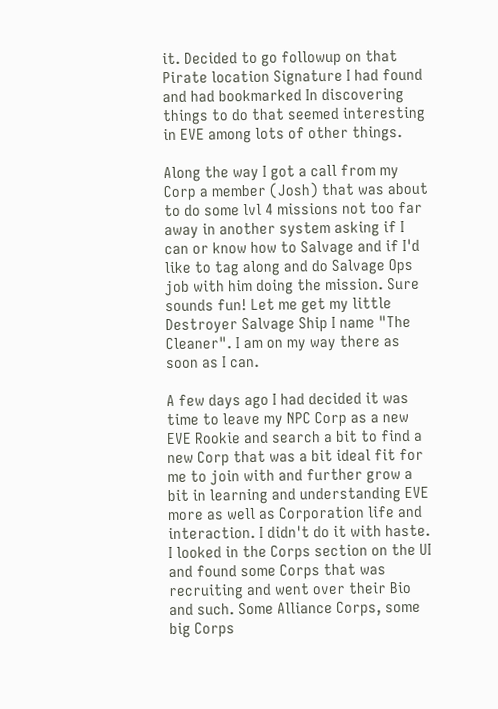it. Decided to go followup on that Pirate location Signature I had found and had bookmarked In discovering things to do that seemed interesting in EVE among lots of other things.

Along the way I got a call from my Corp a member (Josh) that was about to do some lvl 4 missions not too far away in another system asking if I can or know how to Salvage and if I'd like to tag along and do Salvage Ops job with him doing the mission. Sure sounds fun! Let me get my little Destroyer Salvage Ship I name "The Cleaner". I am on my way there as soon as I can.

A few days ago I had decided it was time to leave my NPC Corp as a new EVE Rookie and search a bit to find a new Corp that was a bit ideal fit for me to join with and further grow a bit in learning and understanding EVE more as well as Corporation life and interaction. I didn't do it with haste. I looked in the Corps section on the UI and found some Corps that was recruiting and went over their Bio and such. Some Alliance Corps, some big Corps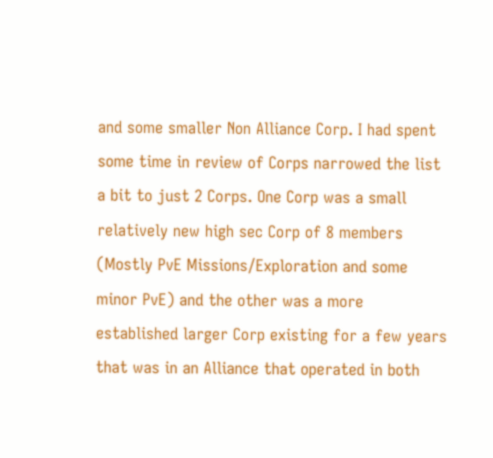and some smaller Non Alliance Corp. I had spent some time in review of Corps narrowed the list a bit to just 2 Corps. One Corp was a small relatively new high sec Corp of 8 members (Mostly PvE Missions/Exploration and some minor PvE) and the other was a more established larger Corp existing for a few years that was in an Alliance that operated in both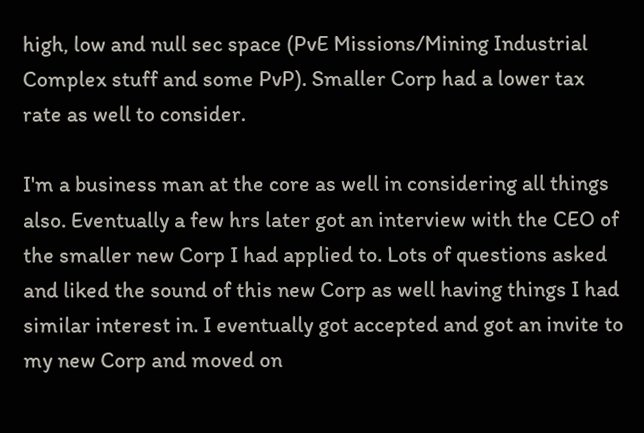high, low and null sec space (PvE Missions/Mining Industrial Complex stuff and some PvP). Smaller Corp had a lower tax rate as well to consider.

I'm a business man at the core as well in considering all things also. Eventually a few hrs later got an interview with the CEO of the smaller new Corp I had applied to. Lots of questions asked and liked the sound of this new Corp as well having things I had similar interest in. I eventually got accepted and got an invite to my new Corp and moved on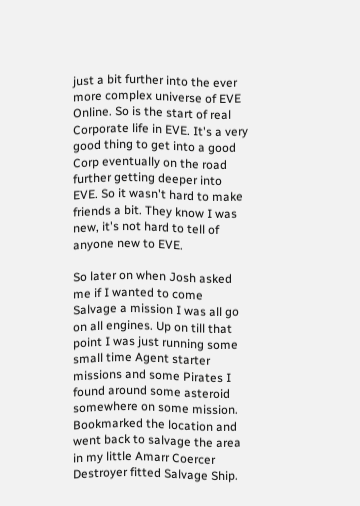just a bit further into the ever more complex universe of EVE Online. So is the start of real Corporate life in EVE. It's a very good thing to get into a good Corp eventually on the road further getting deeper into EVE. So it wasn't hard to make friends a bit. They know I was new, it's not hard to tell of anyone new to EVE.

So later on when Josh asked me if I wanted to come Salvage a mission I was all go on all engines. Up on till that point I was just running some small time Agent starter missions and some Pirates I found around some asteroid somewhere on some mission. Bookmarked the location and went back to salvage the area in my little Amarr Coercer Destroyer fitted Salvage Ship.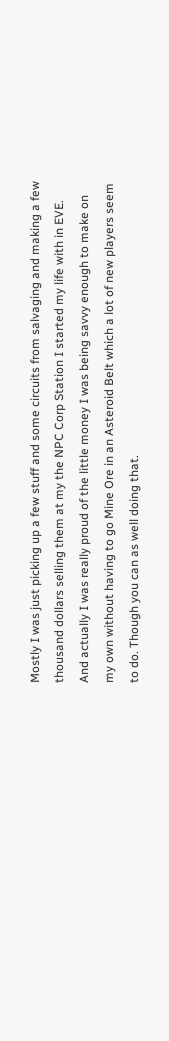Mostly I was just picking up a few stuff and some circuits from salvaging and making a few thousand dollars selling them at my the NPC Corp Station I started my life with in EVE. And actually I was really proud of the little money I was being savvy enough to make on my own without having to go Mine Ore in an Asteroid Belt which a lot of new players seem to do. Though you can as well doing that.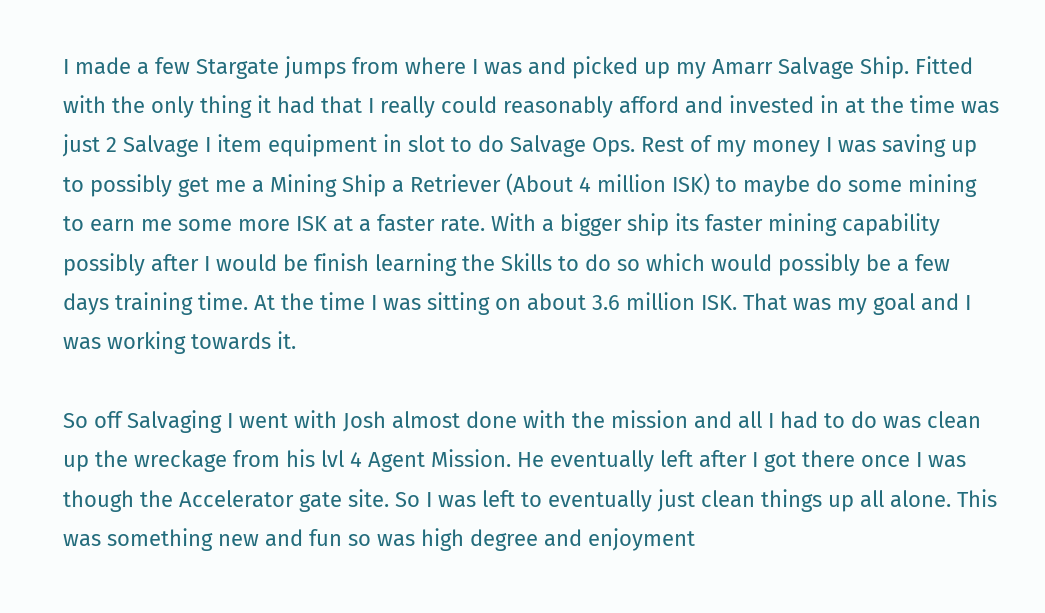I made a few Stargate jumps from where I was and picked up my Amarr Salvage Ship. Fitted with the only thing it had that I really could reasonably afford and invested in at the time was just 2 Salvage I item equipment in slot to do Salvage Ops. Rest of my money I was saving up to possibly get me a Mining Ship a Retriever (About 4 million ISK) to maybe do some mining to earn me some more ISK at a faster rate. With a bigger ship its faster mining capability possibly after I would be finish learning the Skills to do so which would possibly be a few days training time. At the time I was sitting on about 3.6 million ISK. That was my goal and I was working towards it.

So off Salvaging I went with Josh almost done with the mission and all I had to do was clean up the wreckage from his lvl 4 Agent Mission. He eventually left after I got there once I was though the Accelerator gate site. So I was left to eventually just clean things up all alone. This was something new and fun so was high degree and enjoyment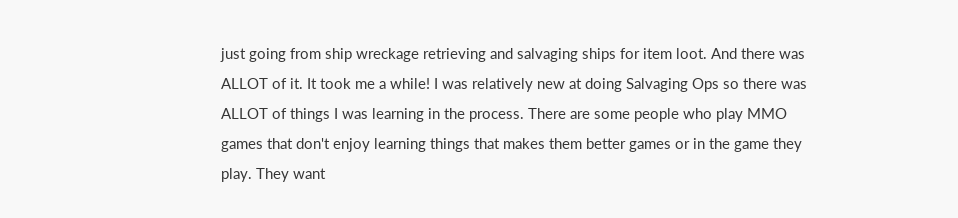just going from ship wreckage retrieving and salvaging ships for item loot. And there was ALLOT of it. It took me a while! I was relatively new at doing Salvaging Ops so there was ALLOT of things I was learning in the process. There are some people who play MMO games that don't enjoy learning things that makes them better games or in the game they play. They want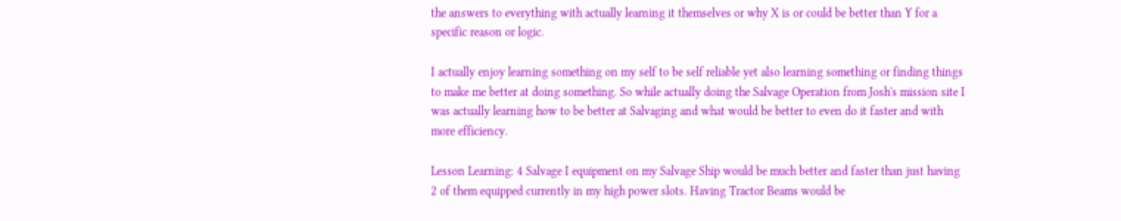the answers to everything with actually learning it themselves or why X is or could be better than Y for a specific reason or logic.

I actually enjoy learning something on my self to be self reliable yet also learning something or finding things to make me better at doing something. So while actually doing the Salvage Operation from Josh's mission site I was actually learning how to be better at Salvaging and what would be better to even do it faster and with more efficiency.

Lesson Learning: 4 Salvage I equipment on my Salvage Ship would be much better and faster than just having 2 of them equipped currently in my high power slots. Having Tractor Beams would be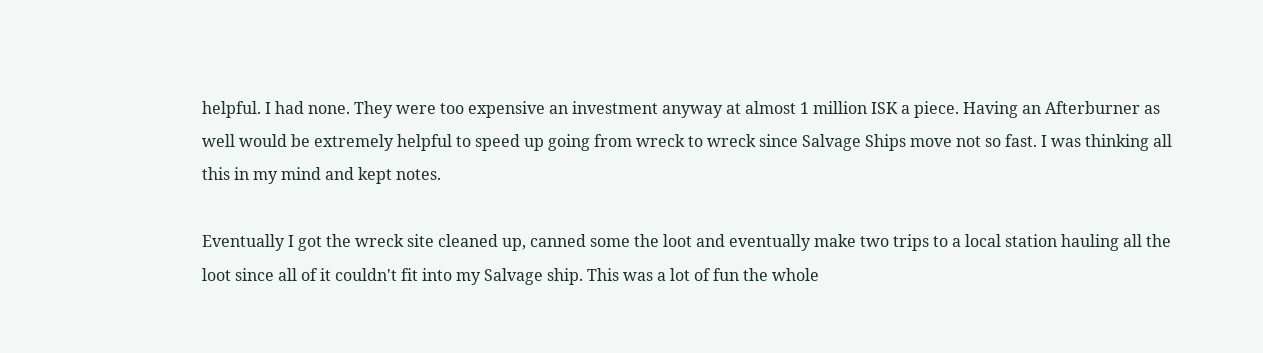helpful. I had none. They were too expensive an investment anyway at almost 1 million ISK a piece. Having an Afterburner as well would be extremely helpful to speed up going from wreck to wreck since Salvage Ships move not so fast. I was thinking all this in my mind and kept notes.

Eventually I got the wreck site cleaned up, canned some the loot and eventually make two trips to a local station hauling all the loot since all of it couldn't fit into my Salvage ship. This was a lot of fun the whole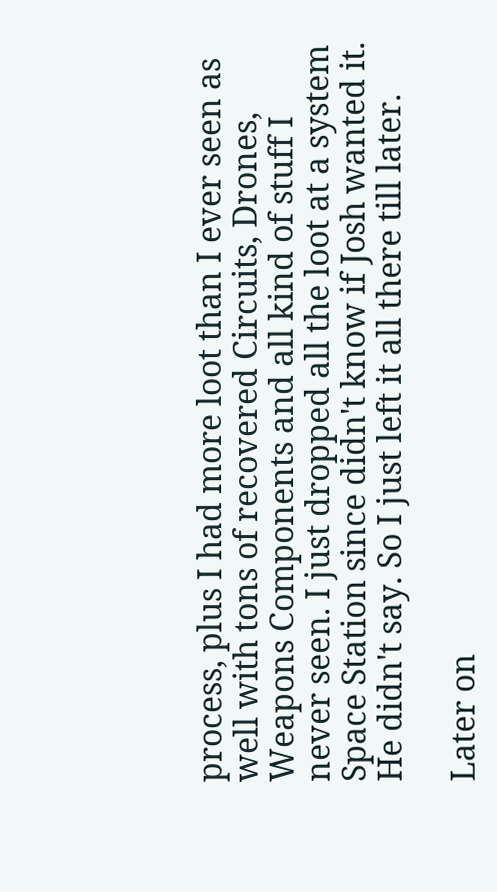process, plus I had more loot than I ever seen as well with tons of recovered Circuits, Drones, Weapons Components and all kind of stuff I never seen. I just dropped all the loot at a system Space Station since didn't know if Josh wanted it. He didn't say. So I just left it all there till later.

Later on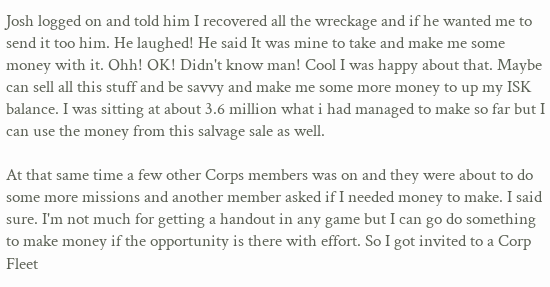Josh logged on and told him I recovered all the wreckage and if he wanted me to send it too him. He laughed! He said It was mine to take and make me some money with it. Ohh! OK! Didn't know man! Cool I was happy about that. Maybe can sell all this stuff and be savvy and make me some more money to up my ISK balance. I was sitting at about 3.6 million what i had managed to make so far but I can use the money from this salvage sale as well.

At that same time a few other Corps members was on and they were about to do some more missions and another member asked if I needed money to make. I said sure. I'm not much for getting a handout in any game but I can go do something to make money if the opportunity is there with effort. So I got invited to a Corp Fleet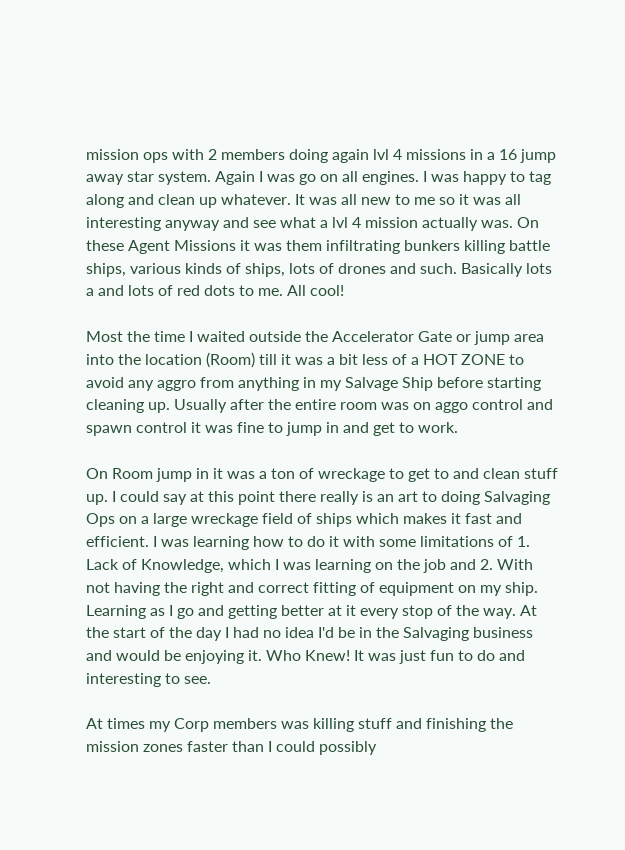mission ops with 2 members doing again lvl 4 missions in a 16 jump away star system. Again I was go on all engines. I was happy to tag along and clean up whatever. It was all new to me so it was all interesting anyway and see what a lvl 4 mission actually was. On these Agent Missions it was them infiltrating bunkers killing battle ships, various kinds of ships, lots of drones and such. Basically lots a and lots of red dots to me. All cool!

Most the time I waited outside the Accelerator Gate or jump area into the location (Room) till it was a bit less of a HOT ZONE to avoid any aggro from anything in my Salvage Ship before starting cleaning up. Usually after the entire room was on aggo control and spawn control it was fine to jump in and get to work.

On Room jump in it was a ton of wreckage to get to and clean stuff up. I could say at this point there really is an art to doing Salvaging Ops on a large wreckage field of ships which makes it fast and efficient. I was learning how to do it with some limitations of 1. Lack of Knowledge, which I was learning on the job and 2. With not having the right and correct fitting of equipment on my ship. Learning as I go and getting better at it every stop of the way. At the start of the day I had no idea I'd be in the Salvaging business and would be enjoying it. Who Knew! It was just fun to do and interesting to see.

At times my Corp members was killing stuff and finishing the mission zones faster than I could possibly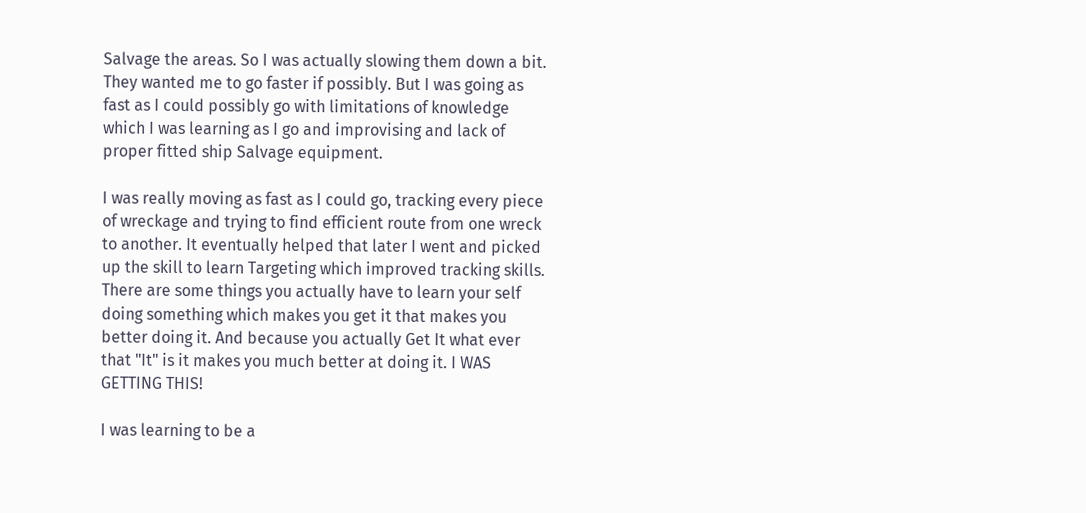Salvage the areas. So I was actually slowing them down a bit. They wanted me to go faster if possibly. But I was going as fast as I could possibly go with limitations of knowledge which I was learning as I go and improvising and lack of proper fitted ship Salvage equipment.

I was really moving as fast as I could go, tracking every piece of wreckage and trying to find efficient route from one wreck to another. It eventually helped that later I went and picked up the skill to learn Targeting which improved tracking skills. There are some things you actually have to learn your self doing something which makes you get it that makes you better doing it. And because you actually Get It what ever that "It" is it makes you much better at doing it. I WAS GETTING THIS!

I was learning to be a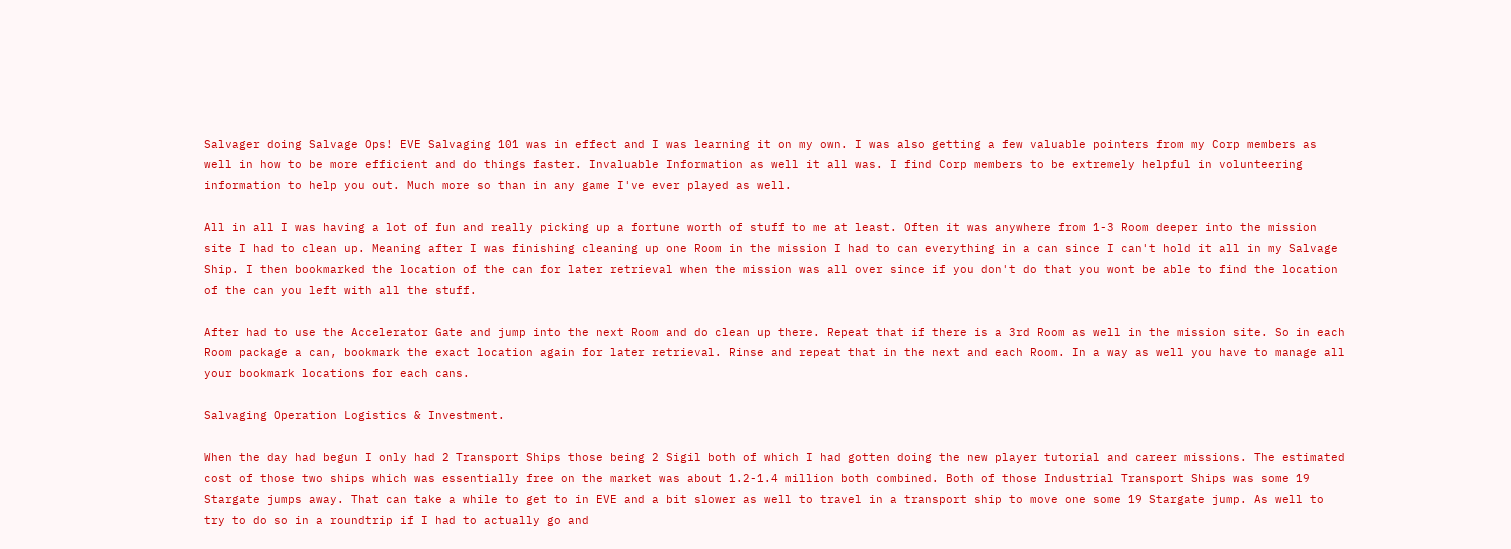Salvager doing Salvage Ops! EVE Salvaging 101 was in effect and I was learning it on my own. I was also getting a few valuable pointers from my Corp members as well in how to be more efficient and do things faster. Invaluable Information as well it all was. I find Corp members to be extremely helpful in volunteering information to help you out. Much more so than in any game I've ever played as well.

All in all I was having a lot of fun and really picking up a fortune worth of stuff to me at least. Often it was anywhere from 1-3 Room deeper into the mission site I had to clean up. Meaning after I was finishing cleaning up one Room in the mission I had to can everything in a can since I can't hold it all in my Salvage Ship. I then bookmarked the location of the can for later retrieval when the mission was all over since if you don't do that you wont be able to find the location of the can you left with all the stuff.

After had to use the Accelerator Gate and jump into the next Room and do clean up there. Repeat that if there is a 3rd Room as well in the mission site. So in each Room package a can, bookmark the exact location again for later retrieval. Rinse and repeat that in the next and each Room. In a way as well you have to manage all your bookmark locations for each cans.

Salvaging Operation Logistics & Investment.

When the day had begun I only had 2 Transport Ships those being 2 Sigil both of which I had gotten doing the new player tutorial and career missions. The estimated cost of those two ships which was essentially free on the market was about 1.2-1.4 million both combined. Both of those Industrial Transport Ships was some 19 Stargate jumps away. That can take a while to get to in EVE and a bit slower as well to travel in a transport ship to move one some 19 Stargate jump. As well to try to do so in a roundtrip if I had to actually go and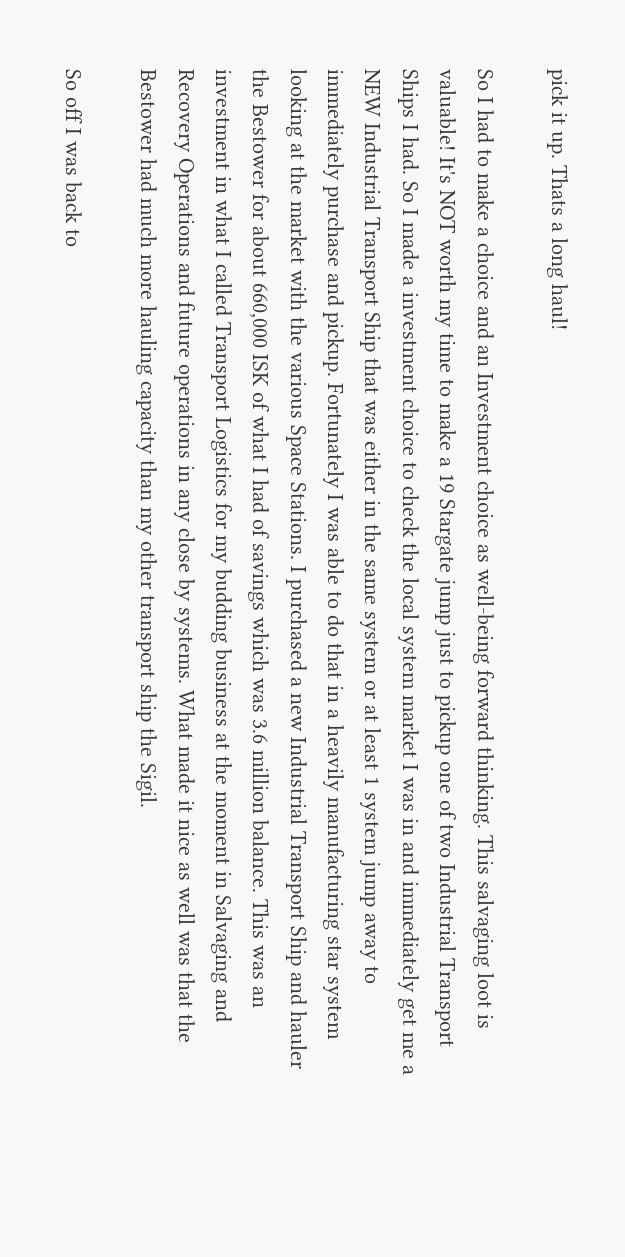pick it up. Thats a long haul!

So I had to make a choice and an Investment choice as well-being forward thinking. This salvaging loot is valuable! It's NOT worth my time to make a 19 Stargate jump just to pickup one of two Industrial Transport Ships I had. So I made a investment choice to check the local system market I was in and immediately get me a NEW Industrial Transport Ship that was either in the same system or at least 1 system jump away to immediately purchase and pickup. Fortunately I was able to do that in a heavily manufacturing star system looking at the market with the various Space Stations. I purchased a new Industrial Transport Ship and hauler the Bestower for about 660,000 ISK of what I had of savings which was 3.6 million balance. This was an investment in what I called Transport Logistics for my budding business at the moment in Salvaging and Recovery Operations and future operations in any close by systems. What made it nice as well was that the Bestower had much more hauling capacity than my other transport ship the Sigil.

So off I was back to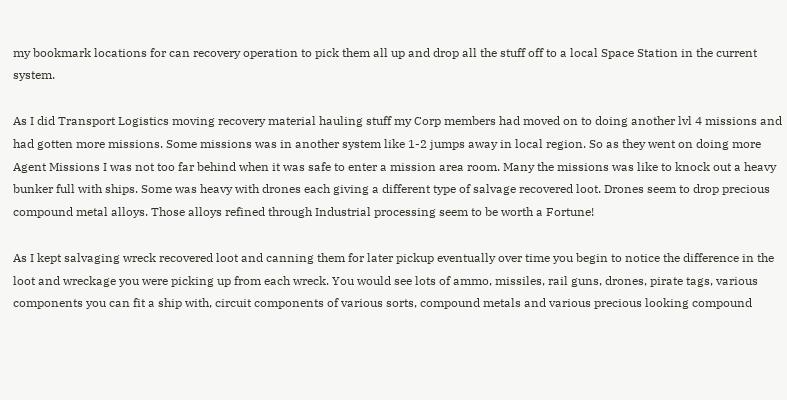my bookmark locations for can recovery operation to pick them all up and drop all the stuff off to a local Space Station in the current system.

As I did Transport Logistics moving recovery material hauling stuff my Corp members had moved on to doing another lvl 4 missions and had gotten more missions. Some missions was in another system like 1-2 jumps away in local region. So as they went on doing more Agent Missions I was not too far behind when it was safe to enter a mission area room. Many the missions was like to knock out a heavy bunker full with ships. Some was heavy with drones each giving a different type of salvage recovered loot. Drones seem to drop precious compound metal alloys. Those alloys refined through Industrial processing seem to be worth a Fortune!

As I kept salvaging wreck recovered loot and canning them for later pickup eventually over time you begin to notice the difference in the loot and wreckage you were picking up from each wreck. You would see lots of ammo, missiles, rail guns, drones, pirate tags, various components you can fit a ship with, circuit components of various sorts, compound metals and various precious looking compound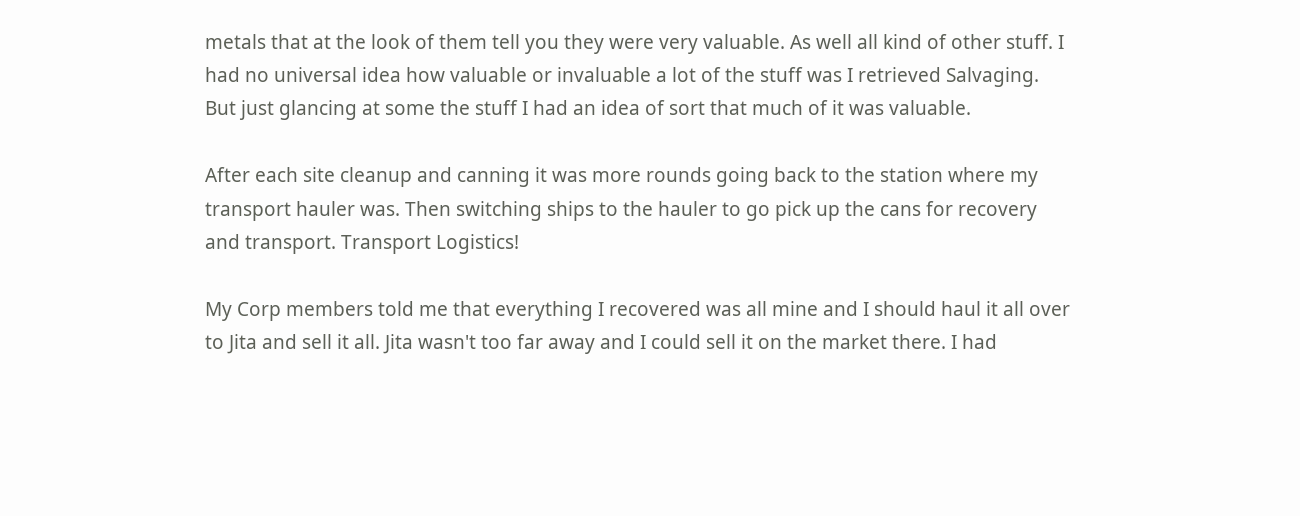metals that at the look of them tell you they were very valuable. As well all kind of other stuff. I had no universal idea how valuable or invaluable a lot of the stuff was I retrieved Salvaging. But just glancing at some the stuff I had an idea of sort that much of it was valuable.

After each site cleanup and canning it was more rounds going back to the station where my transport hauler was. Then switching ships to the hauler to go pick up the cans for recovery and transport. Transport Logistics!

My Corp members told me that everything I recovered was all mine and I should haul it all over to Jita and sell it all. Jita wasn't too far away and I could sell it on the market there. I had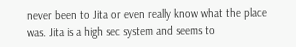never been to Jita or even really know what the place was. Jita is a high sec system and seems to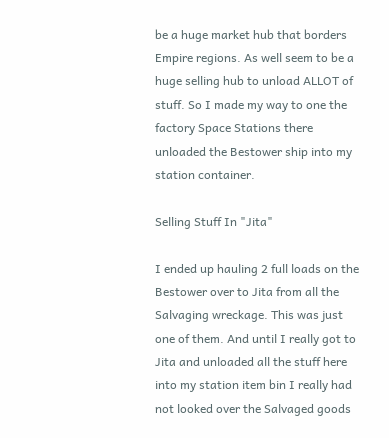be a huge market hub that borders Empire regions. As well seem to be a huge selling hub to unload ALLOT of stuff. So I made my way to one the factory Space Stations there unloaded the Bestower ship into my station container.

Selling Stuff In "Jita"

I ended up hauling 2 full loads on the Bestower over to Jita from all the Salvaging wreckage. This was just one of them. And until I really got to Jita and unloaded all the stuff here into my station item bin I really had not looked over the Salvaged goods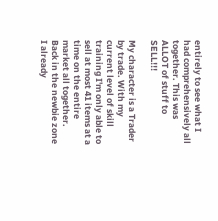entirely to see what I had comprehensively all together. This was ALLOT of stuff to SELL!!!

My character is a Trader by trade. With my current level of skill training I'm only able to sell at most 41 items at a time on the entire market all together. Back in the newbie zone I already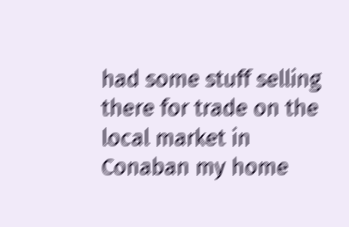had some stuff selling there for trade on the local market in Conaban my home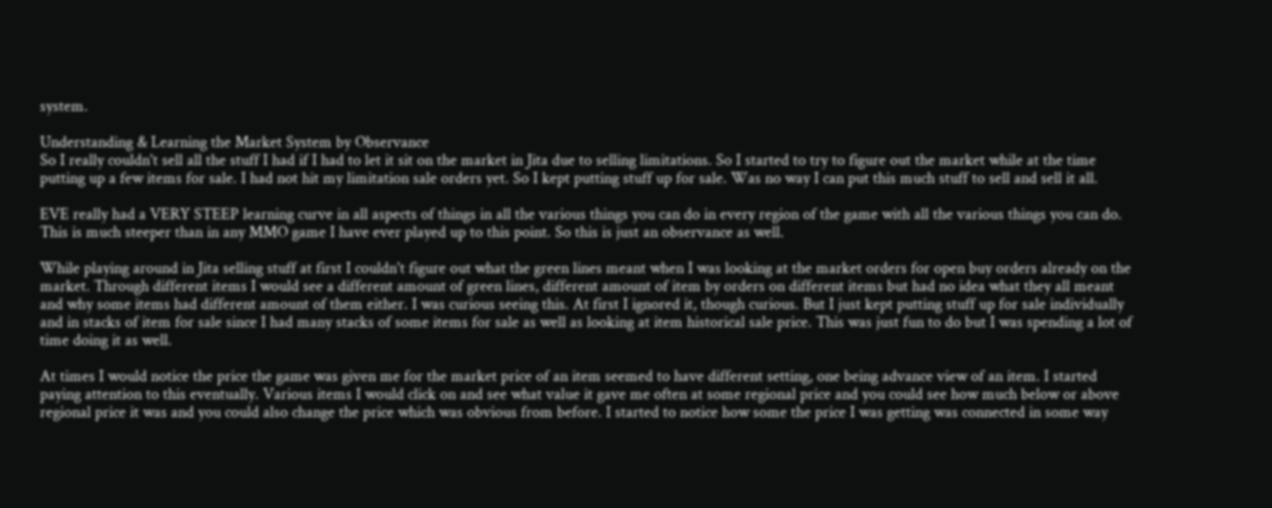system.

Understanding & Learning the Market System by Observance
So I really couldn't sell all the stuff I had if I had to let it sit on the market in Jita due to selling limitations. So I started to try to figure out the market while at the time putting up a few items for sale. I had not hit my limitation sale orders yet. So I kept putting stuff up for sale. Was no way I can put this much stuff to sell and sell it all.

EVE really had a VERY STEEP learning curve in all aspects of things in all the various things you can do in every region of the game with all the various things you can do. This is much steeper than in any MMO game I have ever played up to this point. So this is just an observance as well.

While playing around in Jita selling stuff at first I couldn't figure out what the green lines meant when I was looking at the market orders for open buy orders already on the market. Through different items I would see a different amount of green lines, different amount of item by orders on different items but had no idea what they all meant and why some items had different amount of them either. I was curious seeing this. At first I ignored it, though curious. But I just kept putting stuff up for sale individually and in stacks of item for sale since I had many stacks of some items for sale as well as looking at item historical sale price. This was just fun to do but I was spending a lot of time doing it as well.

At times I would notice the price the game was given me for the market price of an item seemed to have different setting, one being advance view of an item. I started paying attention to this eventually. Various items I would click on and see what value it gave me often at some regional price and you could see how much below or above regional price it was and you could also change the price which was obvious from before. I started to notice how some the price I was getting was connected in some way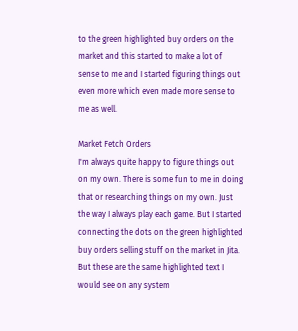to the green highlighted buy orders on the market and this started to make a lot of sense to me and I started figuring things out even more which even made more sense to me as well.

Market Fetch Orders
I'm always quite happy to figure things out on my own. There is some fun to me in doing that or researching things on my own. Just the way I always play each game. But I started connecting the dots on the green highlighted buy orders selling stuff on the market in Jita. But these are the same highlighted text I would see on any system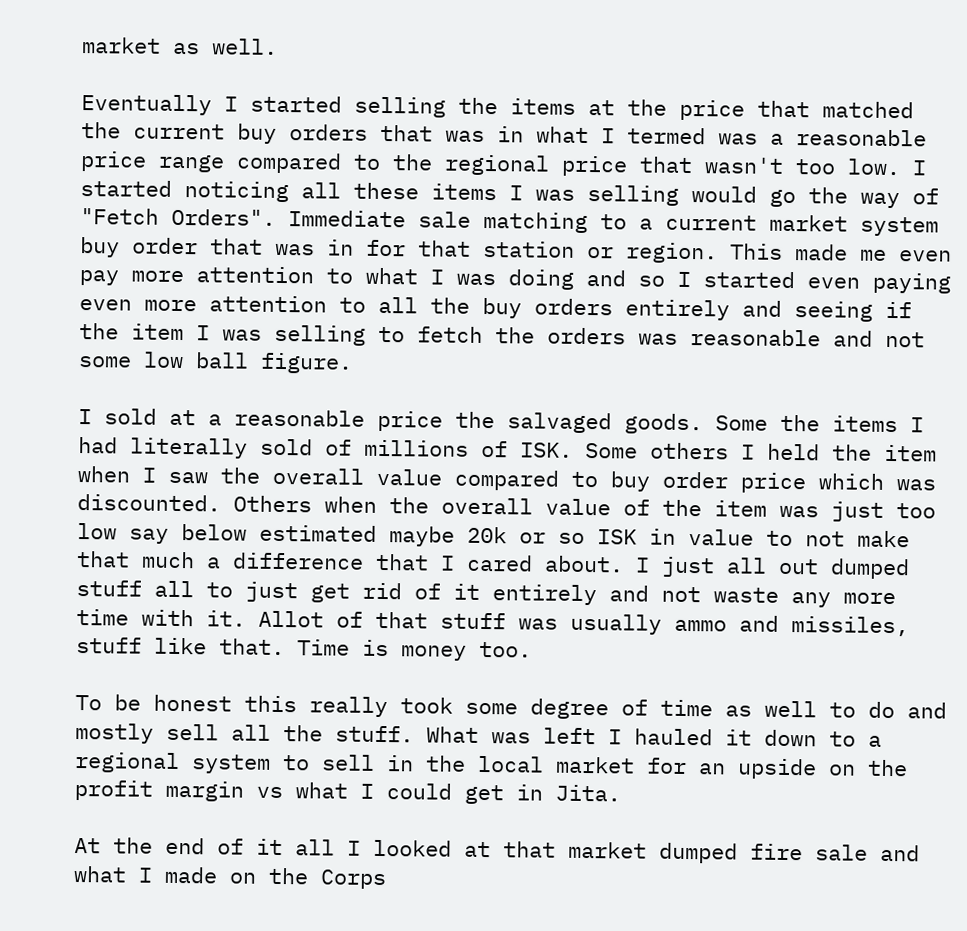market as well.

Eventually I started selling the items at the price that matched the current buy orders that was in what I termed was a reasonable price range compared to the regional price that wasn't too low. I started noticing all these items I was selling would go the way of "Fetch Orders". Immediate sale matching to a current market system buy order that was in for that station or region. This made me even pay more attention to what I was doing and so I started even paying even more attention to all the buy orders entirely and seeing if the item I was selling to fetch the orders was reasonable and not some low ball figure.

I sold at a reasonable price the salvaged goods. Some the items I had literally sold of millions of ISK. Some others I held the item when I saw the overall value compared to buy order price which was discounted. Others when the overall value of the item was just too low say below estimated maybe 20k or so ISK in value to not make that much a difference that I cared about. I just all out dumped stuff all to just get rid of it entirely and not waste any more time with it. Allot of that stuff was usually ammo and missiles, stuff like that. Time is money too.

To be honest this really took some degree of time as well to do and mostly sell all the stuff. What was left I hauled it down to a regional system to sell in the local market for an upside on the profit margin vs what I could get in Jita.

At the end of it all I looked at that market dumped fire sale and what I made on the Corps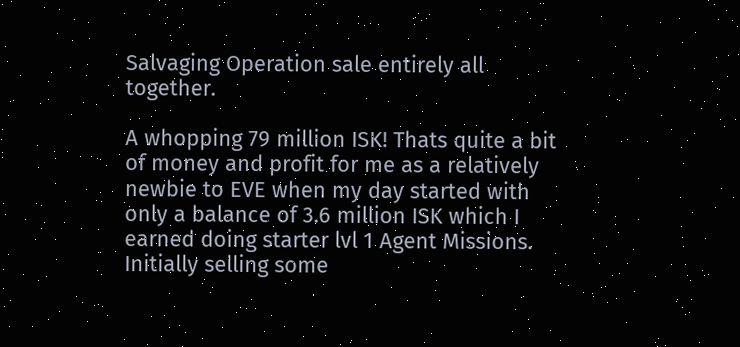Salvaging Operation sale entirely all together.

A whopping 79 million ISK! Thats quite a bit of money and profit for me as a relatively newbie to EVE when my day started with only a balance of 3.6 million ISK which I earned doing starter lvl 1 Agent Missions. Initially selling some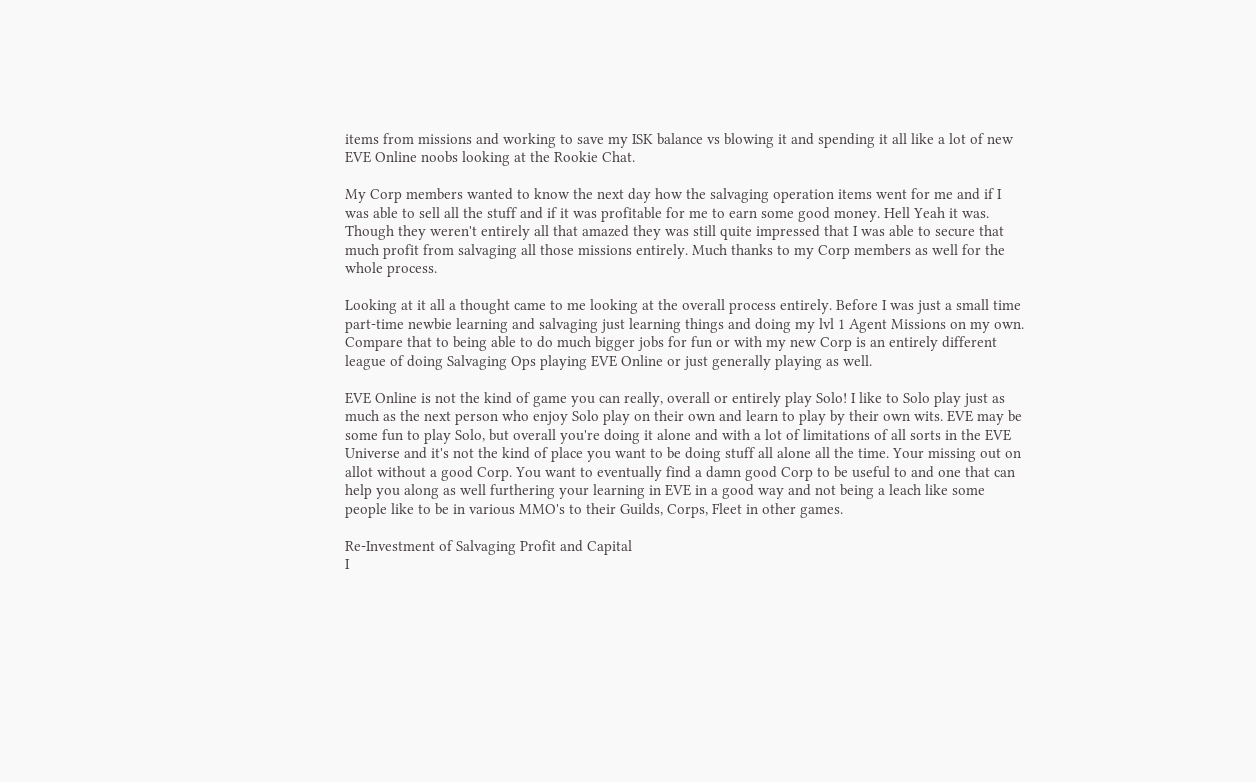items from missions and working to save my ISK balance vs blowing it and spending it all like a lot of new EVE Online noobs looking at the Rookie Chat.

My Corp members wanted to know the next day how the salvaging operation items went for me and if I was able to sell all the stuff and if it was profitable for me to earn some good money. Hell Yeah it was. Though they weren't entirely all that amazed they was still quite impressed that I was able to secure that much profit from salvaging all those missions entirely. Much thanks to my Corp members as well for the whole process.

Looking at it all a thought came to me looking at the overall process entirely. Before I was just a small time part-time newbie learning and salvaging just learning things and doing my lvl 1 Agent Missions on my own. Compare that to being able to do much bigger jobs for fun or with my new Corp is an entirely different league of doing Salvaging Ops playing EVE Online or just generally playing as well.

EVE Online is not the kind of game you can really, overall or entirely play Solo! I like to Solo play just as much as the next person who enjoy Solo play on their own and learn to play by their own wits. EVE may be some fun to play Solo, but overall you're doing it alone and with a lot of limitations of all sorts in the EVE Universe and it's not the kind of place you want to be doing stuff all alone all the time. Your missing out on allot without a good Corp. You want to eventually find a damn good Corp to be useful to and one that can help you along as well furthering your learning in EVE in a good way and not being a leach like some people like to be in various MMO's to their Guilds, Corps, Fleet in other games.

Re-Investment of Salvaging Profit and Capital
I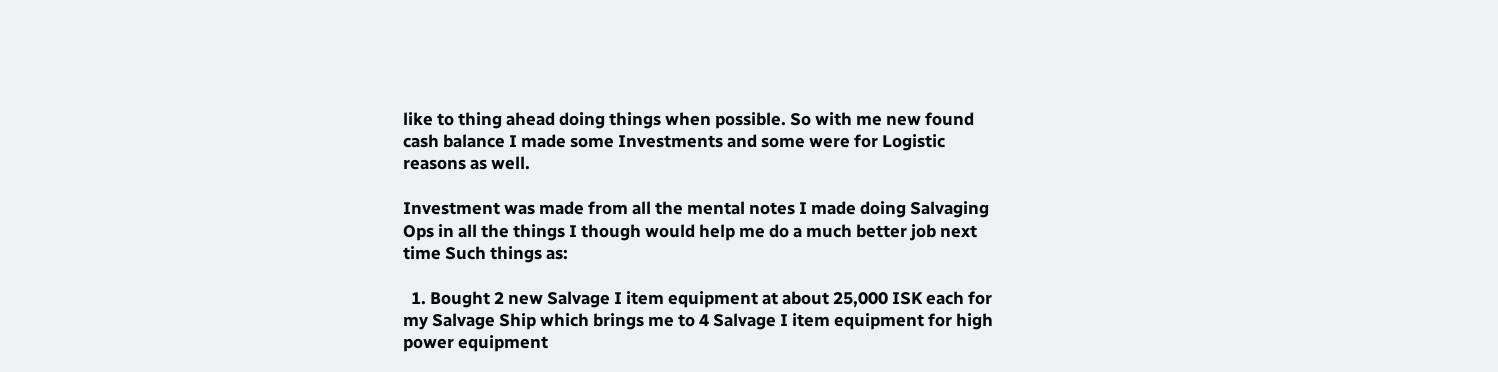like to thing ahead doing things when possible. So with me new found cash balance I made some Investments and some were for Logistic reasons as well.

Investment was made from all the mental notes I made doing Salvaging Ops in all the things I though would help me do a much better job next time Such things as:

  1. Bought 2 new Salvage I item equipment at about 25,000 ISK each for my Salvage Ship which brings me to 4 Salvage I item equipment for high power equipment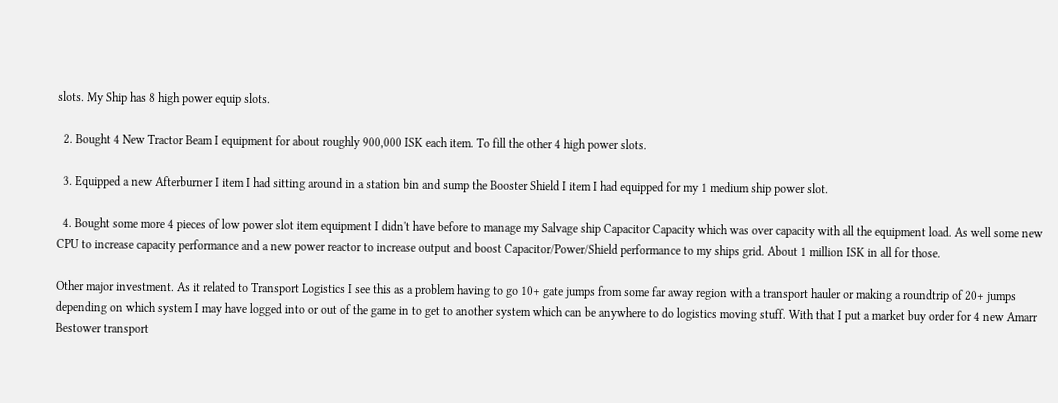slots. My Ship has 8 high power equip slots.

  2. Bought 4 New Tractor Beam I equipment for about roughly 900,000 ISK each item. To fill the other 4 high power slots.

  3. Equipped a new Afterburner I item I had sitting around in a station bin and sump the Booster Shield I item I had equipped for my 1 medium ship power slot.

  4. Bought some more 4 pieces of low power slot item equipment I didn't have before to manage my Salvage ship Capacitor Capacity which was over capacity with all the equipment load. As well some new CPU to increase capacity performance and a new power reactor to increase output and boost Capacitor/Power/Shield performance to my ships grid. About 1 million ISK in all for those.

Other major investment. As it related to Transport Logistics I see this as a problem having to go 10+ gate jumps from some far away region with a transport hauler or making a roundtrip of 20+ jumps depending on which system I may have logged into or out of the game in to get to another system which can be anywhere to do logistics moving stuff. With that I put a market buy order for 4 new Amarr Bestower transport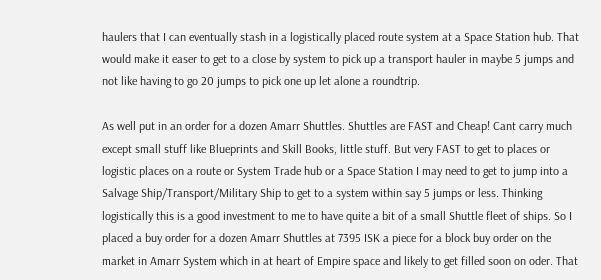haulers that I can eventually stash in a logistically placed route system at a Space Station hub. That would make it easer to get to a close by system to pick up a transport hauler in maybe 5 jumps and not like having to go 20 jumps to pick one up let alone a roundtrip.

As well put in an order for a dozen Amarr Shuttles. Shuttles are FAST and Cheap! Cant carry much except small stuff like Blueprints and Skill Books, little stuff. But very FAST to get to places or logistic places on a route or System Trade hub or a Space Station I may need to get to jump into a Salvage Ship/Transport/Military Ship to get to a system within say 5 jumps or less. Thinking logistically this is a good investment to me to have quite a bit of a small Shuttle fleet of ships. So I placed a buy order for a dozen Amarr Shuttles at 7395 ISK a piece for a block buy order on the market in Amarr System which in at heart of Empire space and likely to get filled soon on oder. That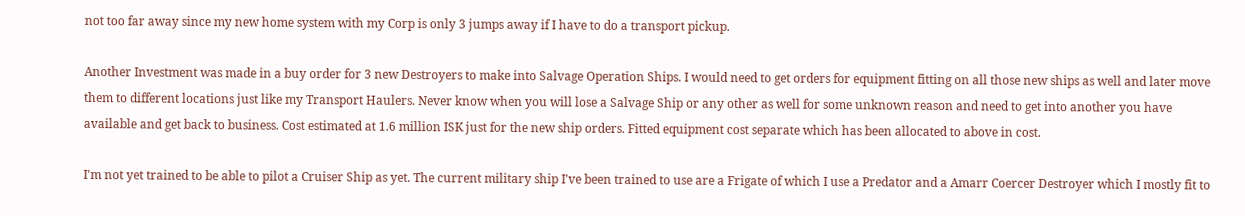not too far away since my new home system with my Corp is only 3 jumps away if I have to do a transport pickup.

Another Investment was made in a buy order for 3 new Destroyers to make into Salvage Operation Ships. I would need to get orders for equipment fitting on all those new ships as well and later move them to different locations just like my Transport Haulers. Never know when you will lose a Salvage Ship or any other as well for some unknown reason and need to get into another you have available and get back to business. Cost estimated at 1.6 million ISK just for the new ship orders. Fitted equipment cost separate which has been allocated to above in cost.

I'm not yet trained to be able to pilot a Cruiser Ship as yet. The current military ship I've been trained to use are a Frigate of which I use a Predator and a Amarr Coercer Destroyer which I mostly fit to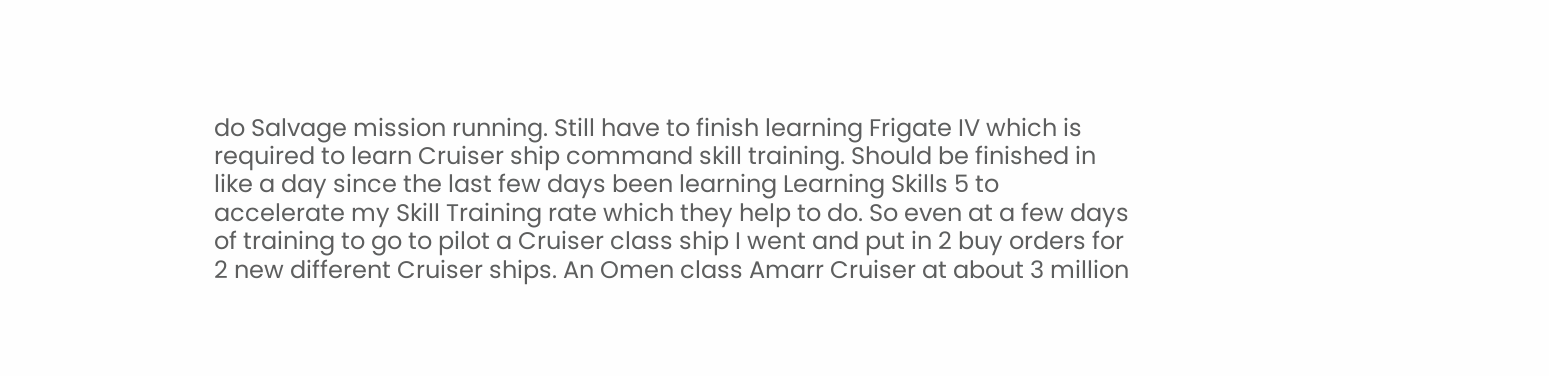do Salvage mission running. Still have to finish learning Frigate IV which is required to learn Cruiser ship command skill training. Should be finished in like a day since the last few days been learning Learning Skills 5 to accelerate my Skill Training rate which they help to do. So even at a few days of training to go to pilot a Cruiser class ship I went and put in 2 buy orders for 2 new different Cruiser ships. An Omen class Amarr Cruiser at about 3 million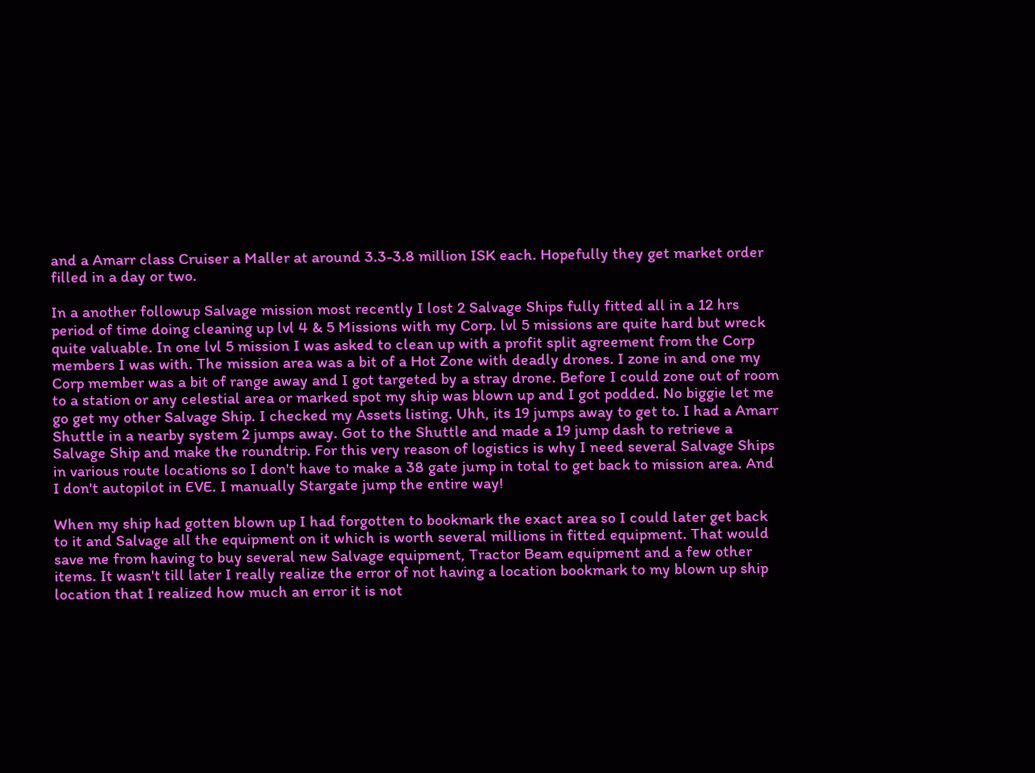and a Amarr class Cruiser a Maller at around 3.3-3.8 million ISK each. Hopefully they get market order filled in a day or two.

In a another followup Salvage mission most recently I lost 2 Salvage Ships fully fitted all in a 12 hrs period of time doing cleaning up lvl 4 & 5 Missions with my Corp. lvl 5 missions are quite hard but wreck quite valuable. In one lvl 5 mission I was asked to clean up with a profit split agreement from the Corp members I was with. The mission area was a bit of a Hot Zone with deadly drones. I zone in and one my Corp member was a bit of range away and I got targeted by a stray drone. Before I could zone out of room to a station or any celestial area or marked spot my ship was blown up and I got podded. No biggie let me go get my other Salvage Ship. I checked my Assets listing. Uhh, its 19 jumps away to get to. I had a Amarr Shuttle in a nearby system 2 jumps away. Got to the Shuttle and made a 19 jump dash to retrieve a Salvage Ship and make the roundtrip. For this very reason of logistics is why I need several Salvage Ships in various route locations so I don't have to make a 38 gate jump in total to get back to mission area. And I don't autopilot in EVE. I manually Stargate jump the entire way!

When my ship had gotten blown up I had forgotten to bookmark the exact area so I could later get back to it and Salvage all the equipment on it which is worth several millions in fitted equipment. That would save me from having to buy several new Salvage equipment, Tractor Beam equipment and a few other items. It wasn't till later I really realize the error of not having a location bookmark to my blown up ship location that I realized how much an error it is not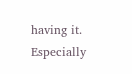having it. Especially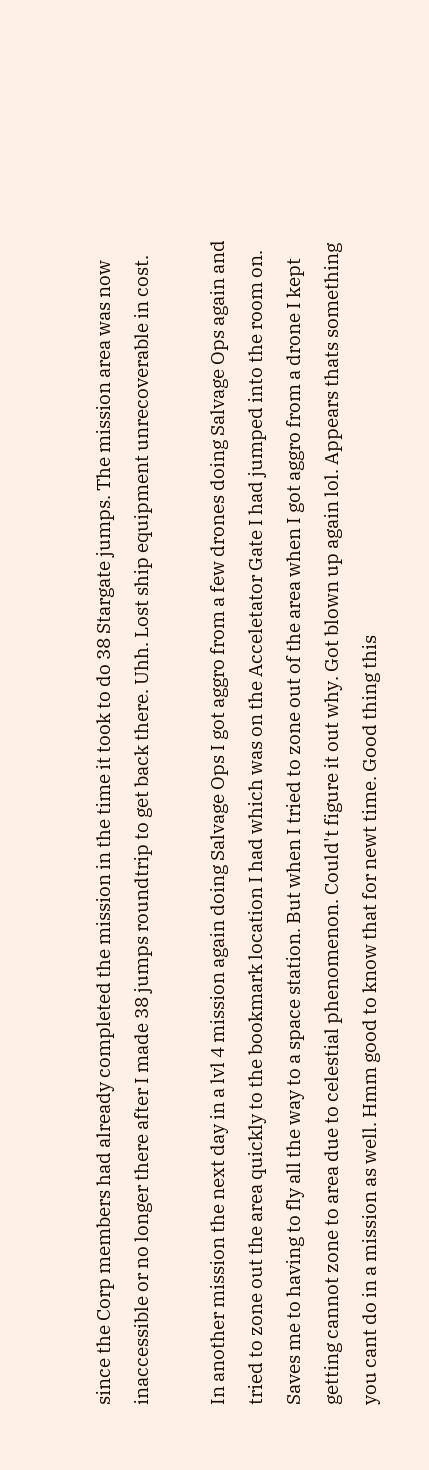since the Corp members had already completed the mission in the time it took to do 38 Stargate jumps. The mission area was now inaccessible or no longer there after I made 38 jumps roundtrip to get back there. Uhh. Lost ship equipment unrecoverable in cost.

In another mission the next day in a lvl 4 mission again doing Salvage Ops I got aggro from a few drones doing Salvage Ops again and tried to zone out the area quickly to the bookmark location I had which was on the Acceletator Gate I had jumped into the room on. Saves me to having to fly all the way to a space station. But when I tried to zone out of the area when I got aggro from a drone I kept getting cannot zone to area due to celestial phenomenon. Could't figure it out why. Got blown up again lol. Appears thats something you cant do in a mission as well. Hmm good to know that for newt time. Good thing this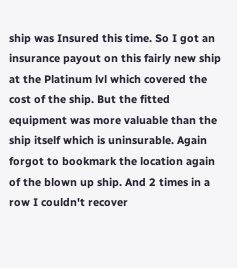ship was Insured this time. So I got an insurance payout on this fairly new ship at the Platinum lvl which covered the cost of the ship. But the fitted equipment was more valuable than the ship itself which is uninsurable. Again forgot to bookmark the location again of the blown up ship. And 2 times in a row I couldn't recover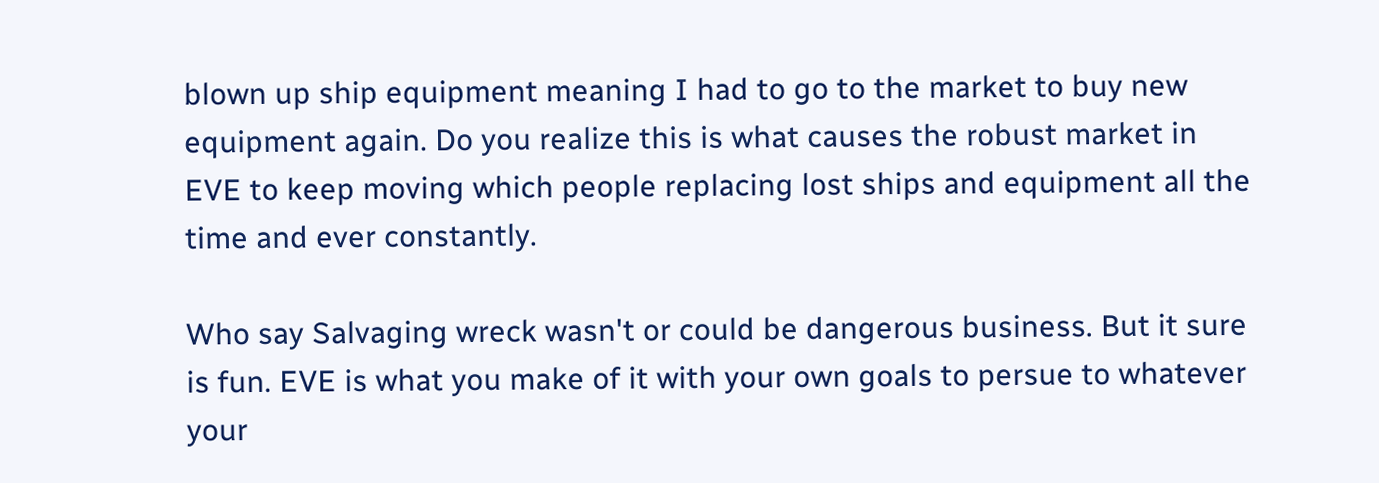blown up ship equipment meaning I had to go to the market to buy new equipment again. Do you realize this is what causes the robust market in EVE to keep moving which people replacing lost ships and equipment all the time and ever constantly.

Who say Salvaging wreck wasn't or could be dangerous business. But it sure is fun. EVE is what you make of it with your own goals to persue to whatever your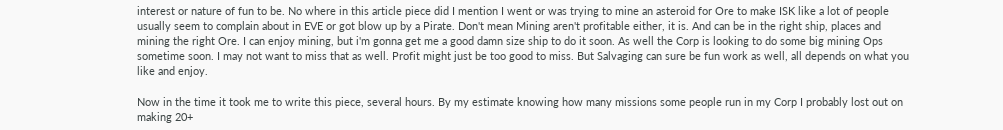interest or nature of fun to be. No where in this article piece did I mention I went or was trying to mine an asteroid for Ore to make ISK like a lot of people usually seem to complain about in EVE or got blow up by a Pirate. Don't mean Mining aren't profitable either, it is. And can be in the right ship, places and mining the right Ore. I can enjoy mining, but i'm gonna get me a good damn size ship to do it soon. As well the Corp is looking to do some big mining Ops sometime soon. I may not want to miss that as well. Profit might just be too good to miss. But Salvaging can sure be fun work as well, all depends on what you like and enjoy.

Now in the time it took me to write this piece, several hours. By my estimate knowing how many missions some people run in my Corp I probably lost out on making 20+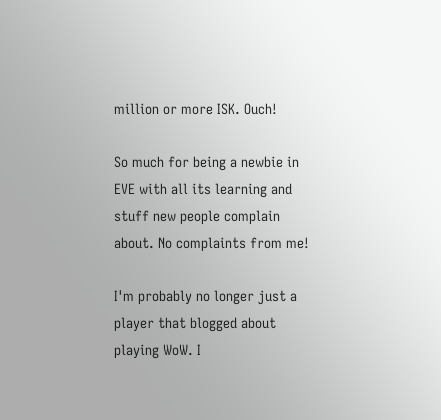million or more ISK. Ouch!

So much for being a newbie in EVE with all its learning and stuff new people complain about. No complaints from me!

I'm probably no longer just a player that blogged about playing WoW. I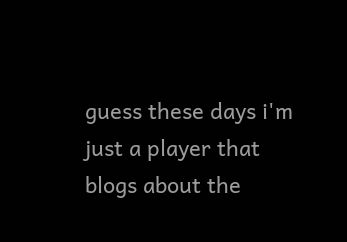guess these days i'm just a player that blogs about the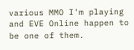various MMO I'm playing and EVE Online happen to be one of them.